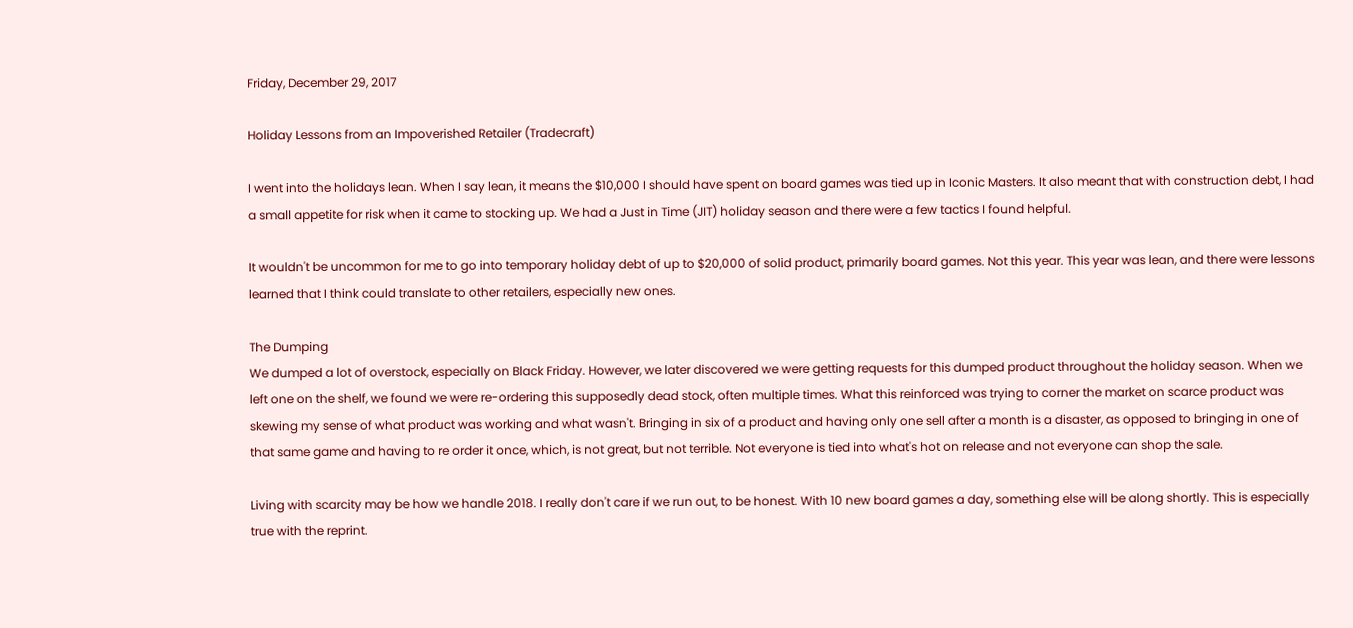Friday, December 29, 2017

Holiday Lessons from an Impoverished Retailer (Tradecraft)

I went into the holidays lean. When I say lean, it means the $10,000 I should have spent on board games was tied up in Iconic Masters. It also meant that with construction debt, I had a small appetite for risk when it came to stocking up. We had a Just in Time (JIT) holiday season and there were a few tactics I found helpful.

It wouldn't be uncommon for me to go into temporary holiday debt of up to $20,000 of solid product, primarily board games. Not this year. This year was lean, and there were lessons learned that I think could translate to other retailers, especially new ones.

The Dumping
We dumped a lot of overstock, especially on Black Friday. However, we later discovered we were getting requests for this dumped product throughout the holiday season. When we left one on the shelf, we found we were re-ordering this supposedly dead stock, often multiple times. What this reinforced was trying to corner the market on scarce product was skewing my sense of what product was working and what wasn't. Bringing in six of a product and having only one sell after a month is a disaster, as opposed to bringing in one of that same game and having to re order it once, which, is not great, but not terrible. Not everyone is tied into what's hot on release and not everyone can shop the sale.

Living with scarcity may be how we handle 2018. I really don't care if we run out, to be honest. With 10 new board games a day, something else will be along shortly. This is especially true with the reprint.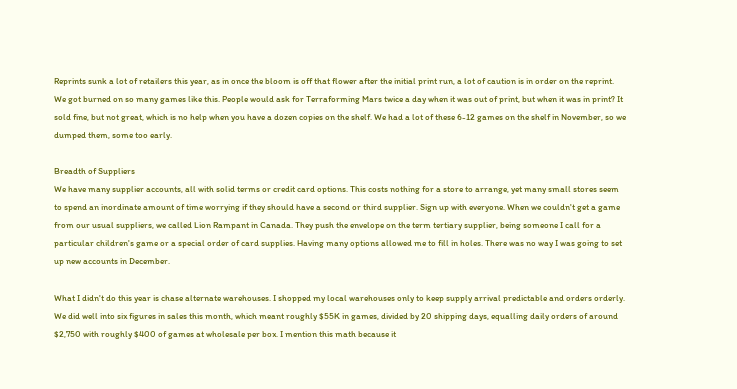Reprints sunk a lot of retailers this year, as in once the bloom is off that flower after the initial print run, a lot of caution is in order on the reprint. We got burned on so many games like this. People would ask for Terraforming Mars twice a day when it was out of print, but when it was in print? It sold fine, but not great, which is no help when you have a dozen copies on the shelf. We had a lot of these 6-12 games on the shelf in November, so we dumped them, some too early.

Breadth of Suppliers
We have many supplier accounts, all with solid terms or credit card options. This costs nothing for a store to arrange, yet many small stores seem to spend an inordinate amount of time worrying if they should have a second or third supplier. Sign up with everyone. When we couldn't get a game from our usual suppliers, we called Lion Rampant in Canada. They push the envelope on the term tertiary supplier, being someone I call for a particular children's game or a special order of card supplies. Having many options allowed me to fill in holes. There was no way I was going to set up new accounts in December.

What I didn't do this year is chase alternate warehouses. I shopped my local warehouses only to keep supply arrival predictable and orders orderly. We did well into six figures in sales this month, which meant roughly $55K in games, divided by 20 shipping days, equalling daily orders of around $2,750 with roughly $400 of games at wholesale per box. I mention this math because it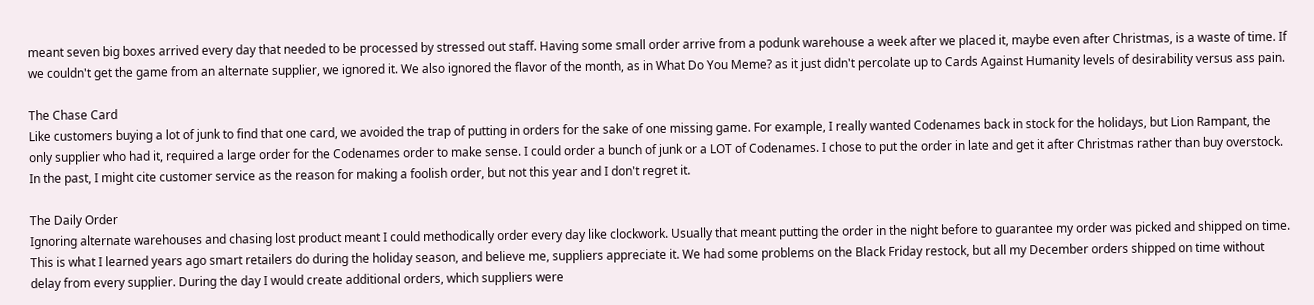meant seven big boxes arrived every day that needed to be processed by stressed out staff. Having some small order arrive from a podunk warehouse a week after we placed it, maybe even after Christmas, is a waste of time. If we couldn't get the game from an alternate supplier, we ignored it. We also ignored the flavor of the month, as in What Do You Meme? as it just didn't percolate up to Cards Against Humanity levels of desirability versus ass pain.

The Chase Card
Like customers buying a lot of junk to find that one card, we avoided the trap of putting in orders for the sake of one missing game. For example, I really wanted Codenames back in stock for the holidays, but Lion Rampant, the only supplier who had it, required a large order for the Codenames order to make sense. I could order a bunch of junk or a LOT of Codenames. I chose to put the order in late and get it after Christmas rather than buy overstock. In the past, I might cite customer service as the reason for making a foolish order, but not this year and I don't regret it.

The Daily Order
Ignoring alternate warehouses and chasing lost product meant I could methodically order every day like clockwork. Usually that meant putting the order in the night before to guarantee my order was picked and shipped on time. This is what I learned years ago smart retailers do during the holiday season, and believe me, suppliers appreciate it. We had some problems on the Black Friday restock, but all my December orders shipped on time without delay from every supplier. During the day I would create additional orders, which suppliers were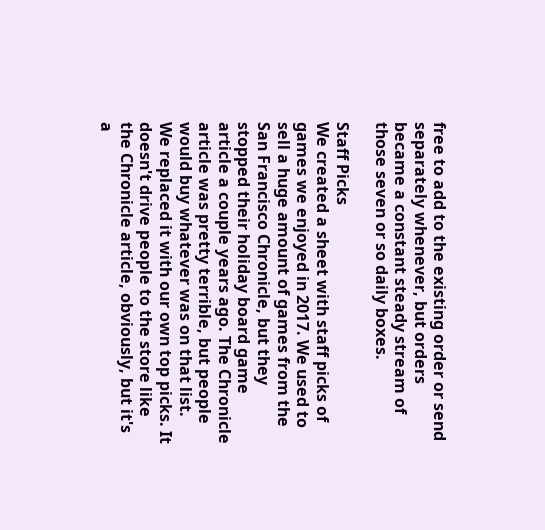free to add to the existing order or send separately whenever, but orders became a constant steady stream of those seven or so daily boxes.

Staff Picks
We created a sheet with staff picks of games we enjoyed in 2017. We used to sell a huge amount of games from the San Francisco Chronicle, but they stopped their holiday board game article a couple years ago. The Chronicle article was pretty terrible, but people would buy whatever was on that list. We replaced it with our own top picks. It doesn't drive people to the store like the Chronicle article, obviously, but it's a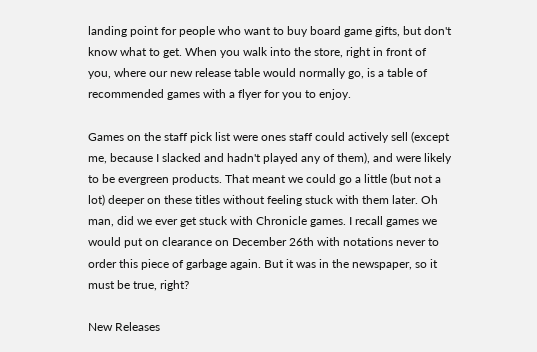landing point for people who want to buy board game gifts, but don't know what to get. When you walk into the store, right in front of you, where our new release table would normally go, is a table of recommended games with a flyer for you to enjoy.

Games on the staff pick list were ones staff could actively sell (except me, because I slacked and hadn't played any of them), and were likely to be evergreen products. That meant we could go a little (but not a lot) deeper on these titles without feeling stuck with them later. Oh man, did we ever get stuck with Chronicle games. I recall games we would put on clearance on December 26th with notations never to order this piece of garbage again. But it was in the newspaper, so it must be true, right?

New Releases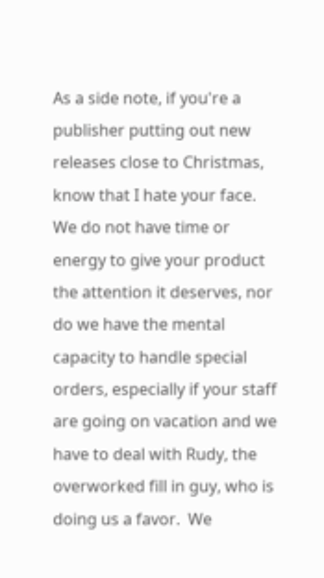As a side note, if you're a publisher putting out new releases close to Christmas, know that I hate your face. We do not have time or energy to give your product the attention it deserves, nor do we have the mental capacity to handle special orders, especially if your staff are going on vacation and we have to deal with Rudy, the overworked fill in guy, who is doing us a favor.  We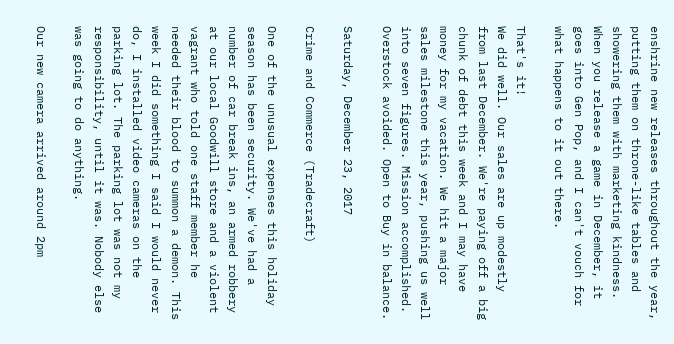enshrine new releases throughout the year, putting them on throne-like tables and showering them with marketing kindness. When you release a game in December, it goes into Gen Pop, and I can't vouch for what happens to it out there.

That's it!
We did well. Our sales are up modestly from last December. We're paying off a big chunk of debt this week and I may have money for my vacation. We hit a major sales milestone this year, pushing us well into seven figures. Mission accomplished. Overstock avoided. Open to Buy in balance.

Saturday, December 23, 2017

Crime and Commerce (Tradecraft)

One of the unusual expenses this holiday season has been security. We've had a number of car break ins, an armed robbery at our local Goodwill store and a violent vagrant who told one staff member he needed their blood to summon a demon. This week I did something I said I would never do, I installed video cameras on the parking lot. The parking lot was not my responsibility, until it was. Nobody else was going to do anything.

Our new camera arrived around 2pm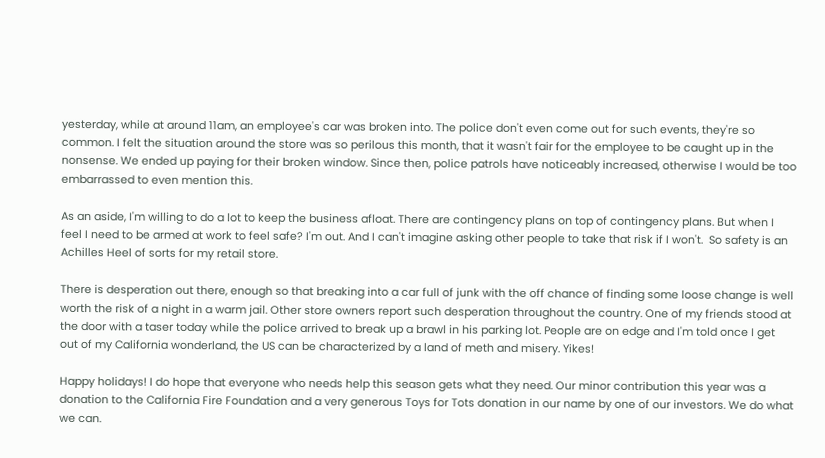yesterday, while at around 11am, an employee's car was broken into. The police don't even come out for such events, they're so common. I felt the situation around the store was so perilous this month, that it wasn't fair for the employee to be caught up in the nonsense. We ended up paying for their broken window. Since then, police patrols have noticeably increased, otherwise I would be too embarrassed to even mention this.

As an aside, I'm willing to do a lot to keep the business afloat. There are contingency plans on top of contingency plans. But when I feel I need to be armed at work to feel safe? I'm out. And I can't imagine asking other people to take that risk if I won't.  So safety is an Achilles Heel of sorts for my retail store.

There is desperation out there, enough so that breaking into a car full of junk with the off chance of finding some loose change is well worth the risk of a night in a warm jail. Other store owners report such desperation throughout the country. One of my friends stood at the door with a taser today while the police arrived to break up a brawl in his parking lot. People are on edge and I'm told once I get out of my California wonderland, the US can be characterized by a land of meth and misery. Yikes!

Happy holidays! I do hope that everyone who needs help this season gets what they need. Our minor contribution this year was a donation to the California Fire Foundation and a very generous Toys for Tots donation in our name by one of our investors. We do what we can.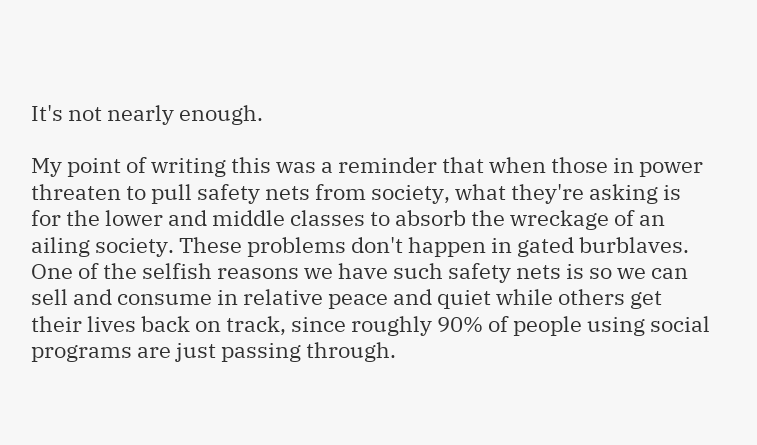It's not nearly enough.

My point of writing this was a reminder that when those in power threaten to pull safety nets from society, what they're asking is for the lower and middle classes to absorb the wreckage of an ailing society. These problems don't happen in gated burblaves. One of the selfish reasons we have such safety nets is so we can sell and consume in relative peace and quiet while others get their lives back on track, since roughly 90% of people using social programs are just passing through.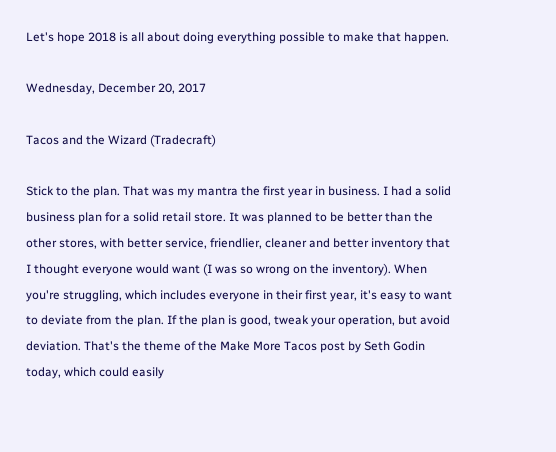Let's hope 2018 is all about doing everything possible to make that happen.

Wednesday, December 20, 2017

Tacos and the Wizard (Tradecraft)

Stick to the plan. That was my mantra the first year in business. I had a solid business plan for a solid retail store. It was planned to be better than the other stores, with better service, friendlier, cleaner and better inventory that I thought everyone would want (I was so wrong on the inventory). When you're struggling, which includes everyone in their first year, it's easy to want to deviate from the plan. If the plan is good, tweak your operation, but avoid deviation. That's the theme of the Make More Tacos post by Seth Godin today, which could easily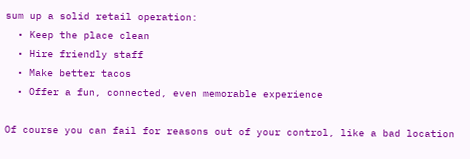sum up a solid retail operation:
  • Keep the place clean
  • Hire friendly staff
  • Make better tacos
  • Offer a fun, connected, even memorable experience

Of course you can fail for reasons out of your control, like a bad location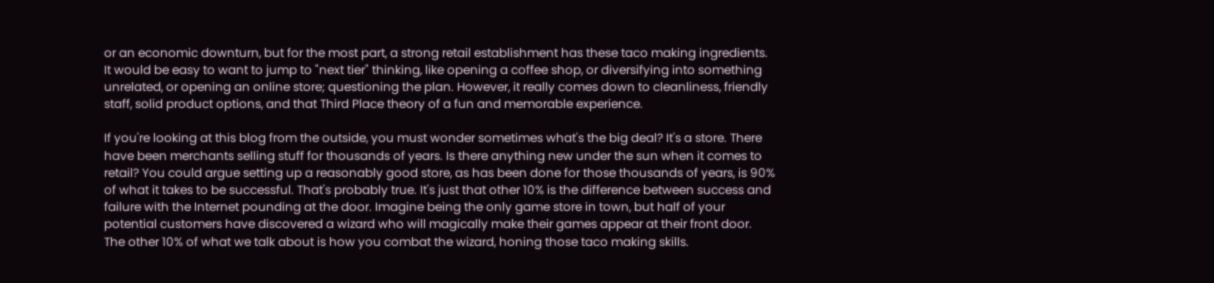or an economic downturn, but for the most part, a strong retail establishment has these taco making ingredients. It would be easy to want to jump to "next tier" thinking, like opening a coffee shop, or diversifying into something unrelated, or opening an online store; questioning the plan. However, it really comes down to cleanliness, friendly staff, solid product options, and that Third Place theory of a fun and memorable experience.

If you're looking at this blog from the outside, you must wonder sometimes what's the big deal? It's a store. There have been merchants selling stuff for thousands of years. Is there anything new under the sun when it comes to retail? You could argue setting up a reasonably good store, as has been done for those thousands of years, is 90% of what it takes to be successful. That's probably true. It's just that other 10% is the difference between success and failure with the Internet pounding at the door. Imagine being the only game store in town, but half of your potential customers have discovered a wizard who will magically make their games appear at their front door. The other 10% of what we talk about is how you combat the wizard, honing those taco making skills.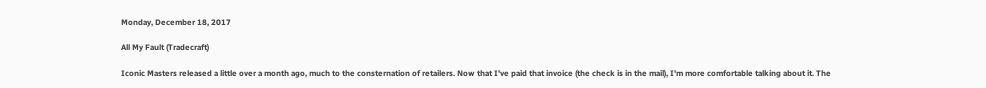Monday, December 18, 2017

All My Fault (Tradecraft)

Iconic Masters released a little over a month ago, much to the consternation of retailers. Now that I've paid that invoice (the check is in the mail), I'm more comfortable talking about it. The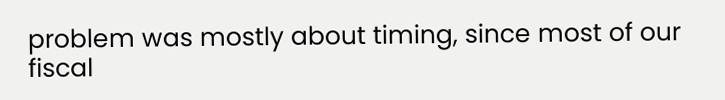problem was mostly about timing, since most of our fiscal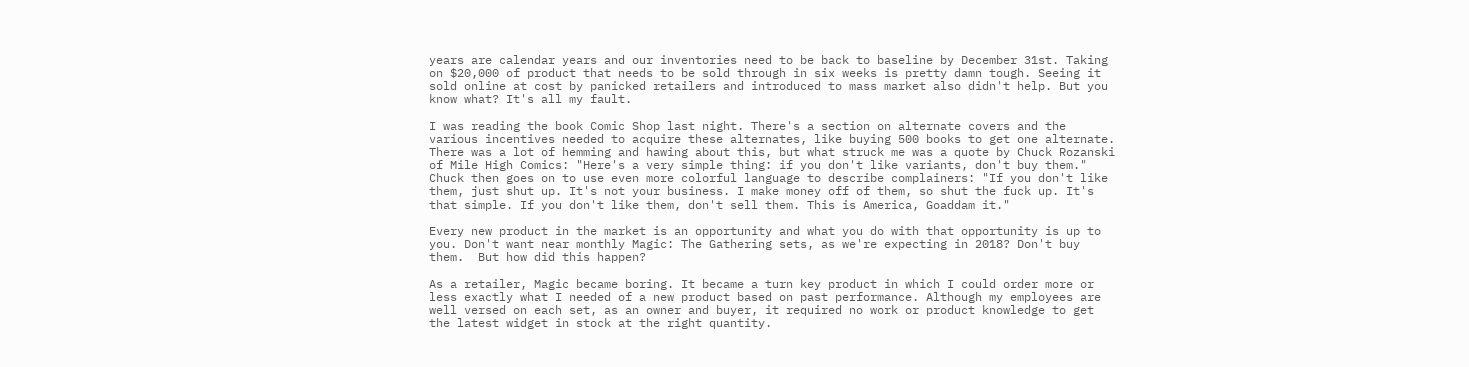years are calendar years and our inventories need to be back to baseline by December 31st. Taking on $20,000 of product that needs to be sold through in six weeks is pretty damn tough. Seeing it sold online at cost by panicked retailers and introduced to mass market also didn't help. But you know what? It's all my fault.

I was reading the book Comic Shop last night. There's a section on alternate covers and the various incentives needed to acquire these alternates, like buying 500 books to get one alternate. There was a lot of hemming and hawing about this, but what struck me was a quote by Chuck Rozanski of Mile High Comics: "Here's a very simple thing: if you don't like variants, don't buy them." Chuck then goes on to use even more colorful language to describe complainers: "If you don't like them, just shut up. It's not your business. I make money off of them, so shut the fuck up. It's that simple. If you don't like them, don't sell them. This is America, Goaddam it."

Every new product in the market is an opportunity and what you do with that opportunity is up to you. Don't want near monthly Magic: The Gathering sets, as we're expecting in 2018? Don't buy them.  But how did this happen?

As a retailer, Magic became boring. It became a turn key product in which I could order more or less exactly what I needed of a new product based on past performance. Although my employees are well versed on each set, as an owner and buyer, it required no work or product knowledge to get the latest widget in stock at the right quantity.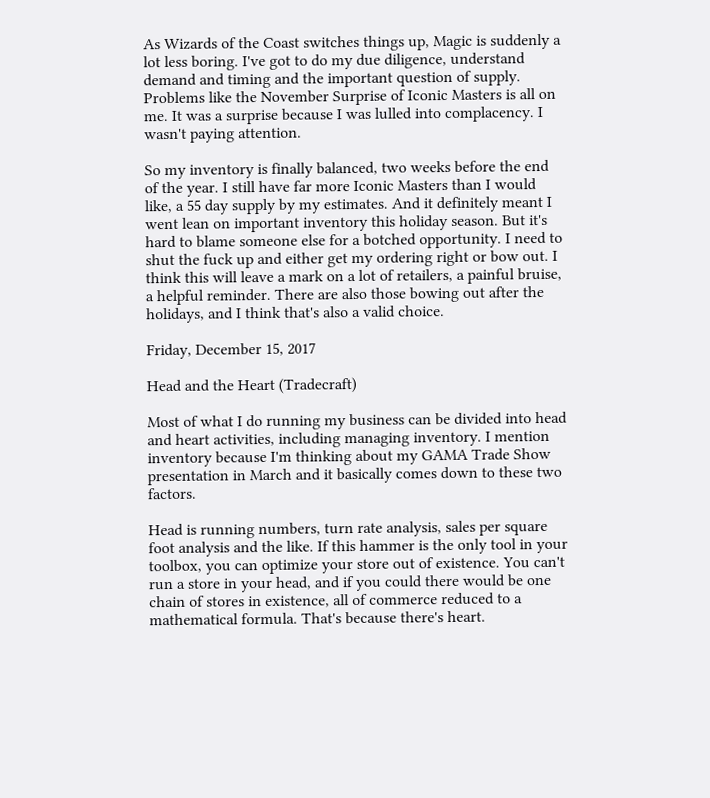As Wizards of the Coast switches things up, Magic is suddenly a lot less boring. I've got to do my due diligence, understand demand and timing and the important question of supply. Problems like the November Surprise of Iconic Masters is all on me. It was a surprise because I was lulled into complacency. I wasn't paying attention.

So my inventory is finally balanced, two weeks before the end of the year. I still have far more Iconic Masters than I would like, a 55 day supply by my estimates. And it definitely meant I went lean on important inventory this holiday season. But it's hard to blame someone else for a botched opportunity. I need to shut the fuck up and either get my ordering right or bow out. I think this will leave a mark on a lot of retailers, a painful bruise, a helpful reminder. There are also those bowing out after the holidays, and I think that's also a valid choice.

Friday, December 15, 2017

Head and the Heart (Tradecraft)

Most of what I do running my business can be divided into head and heart activities, including managing inventory. I mention inventory because I'm thinking about my GAMA Trade Show presentation in March and it basically comes down to these two factors.

Head is running numbers, turn rate analysis, sales per square foot analysis and the like. If this hammer is the only tool in your toolbox, you can optimize your store out of existence. You can't run a store in your head, and if you could there would be one chain of stores in existence, all of commerce reduced to a mathematical formula. That's because there's heart.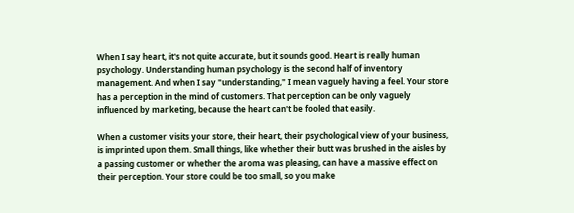When I say heart, it's not quite accurate, but it sounds good. Heart is really human psychology. Understanding human psychology is the second half of inventory management. And when I say "understanding," I mean vaguely having a feel. Your store has a perception in the mind of customers. That perception can be only vaguely influenced by marketing, because the heart can't be fooled that easily.

When a customer visits your store, their heart, their psychological view of your business, is imprinted upon them. Small things, like whether their butt was brushed in the aisles by a passing customer or whether the aroma was pleasing, can have a massive effect on their perception. Your store could be too small, so you make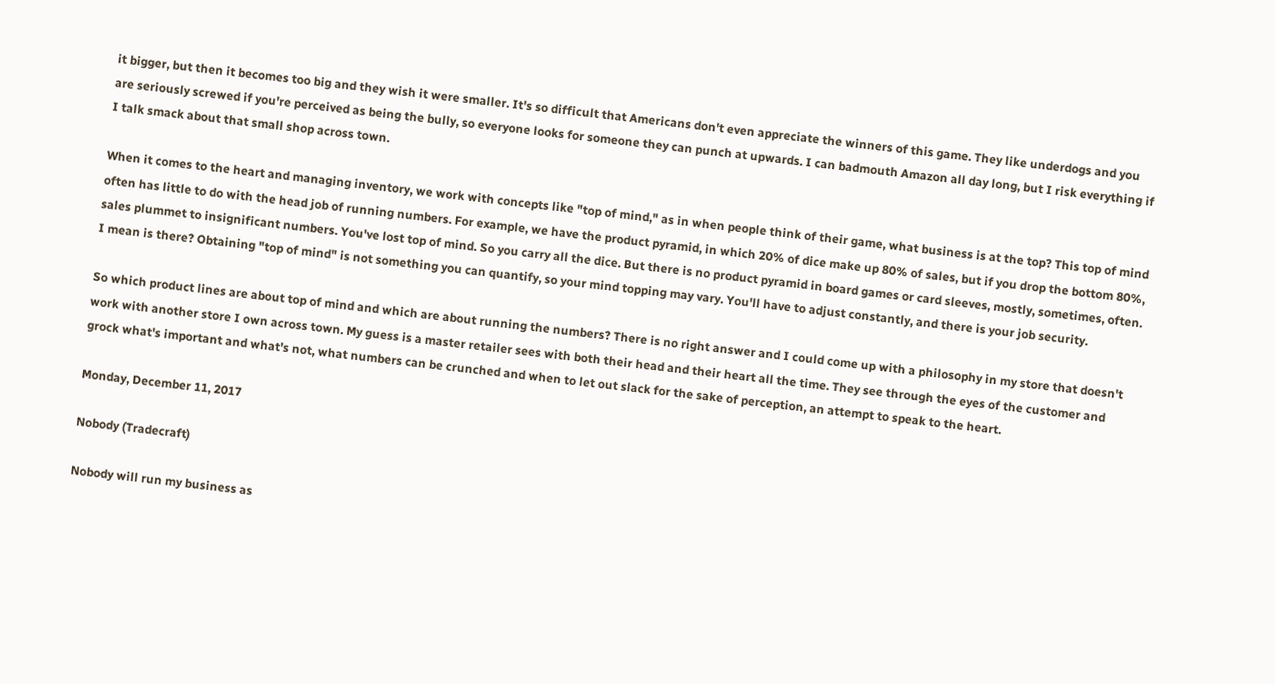it bigger, but then it becomes too big and they wish it were smaller. It's so difficult that Americans don't even appreciate the winners of this game. They like underdogs and you are seriously screwed if you're perceived as being the bully, so everyone looks for someone they can punch at upwards. I can badmouth Amazon all day long, but I risk everything if I talk smack about that small shop across town.

When it comes to the heart and managing inventory, we work with concepts like "top of mind," as in when people think of their game, what business is at the top? This top of mind often has little to do with the head job of running numbers. For example, we have the product pyramid, in which 20% of dice make up 80% of sales, but if you drop the bottom 80%, sales plummet to insignificant numbers. You've lost top of mind. So you carry all the dice. But there is no product pyramid in board games or card sleeves, mostly, sometimes, often. I mean is there? Obtaining "top of mind" is not something you can quantify, so your mind topping may vary. You'll have to adjust constantly, and there is your job security.

So which product lines are about top of mind and which are about running the numbers? There is no right answer and I could come up with a philosophy in my store that doesn't work with another store I own across town. My guess is a master retailer sees with both their head and their heart all the time. They see through the eyes of the customer and grock what's important and what's not, what numbers can be crunched and when to let out slack for the sake of perception, an attempt to speak to the heart.

Monday, December 11, 2017

Nobody (Tradecraft)

Nobody will run my business as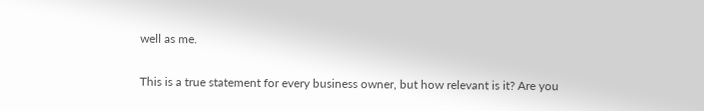well as me.

This is a true statement for every business owner, but how relevant is it? Are you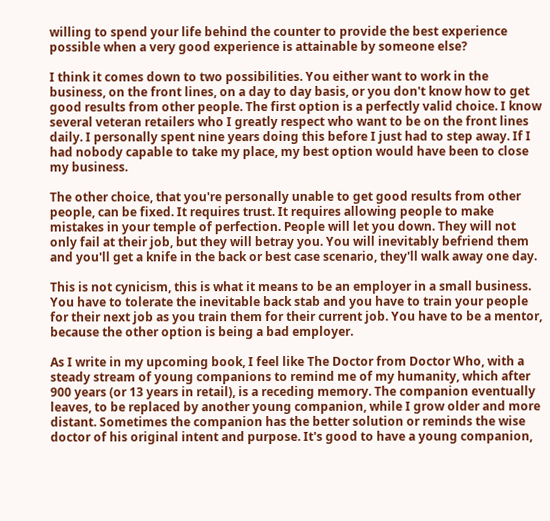willing to spend your life behind the counter to provide the best experience possible when a very good experience is attainable by someone else?

I think it comes down to two possibilities. You either want to work in the business, on the front lines, on a day to day basis, or you don't know how to get good results from other people. The first option is a perfectly valid choice. I know several veteran retailers who I greatly respect who want to be on the front lines daily. I personally spent nine years doing this before I just had to step away. If I had nobody capable to take my place, my best option would have been to close my business.

The other choice, that you're personally unable to get good results from other people, can be fixed. It requires trust. It requires allowing people to make mistakes in your temple of perfection. People will let you down. They will not only fail at their job, but they will betray you. You will inevitably befriend them and you'll get a knife in the back or best case scenario, they'll walk away one day.

This is not cynicism, this is what it means to be an employer in a small business. You have to tolerate the inevitable back stab and you have to train your people for their next job as you train them for their current job. You have to be a mentor, because the other option is being a bad employer.

As I write in my upcoming book, I feel like The Doctor from Doctor Who, with a steady stream of young companions to remind me of my humanity, which after 900 years (or 13 years in retail), is a receding memory. The companion eventually leaves, to be replaced by another young companion, while I grow older and more distant. Sometimes the companion has the better solution or reminds the wise doctor of his original intent and purpose. It's good to have a young companion,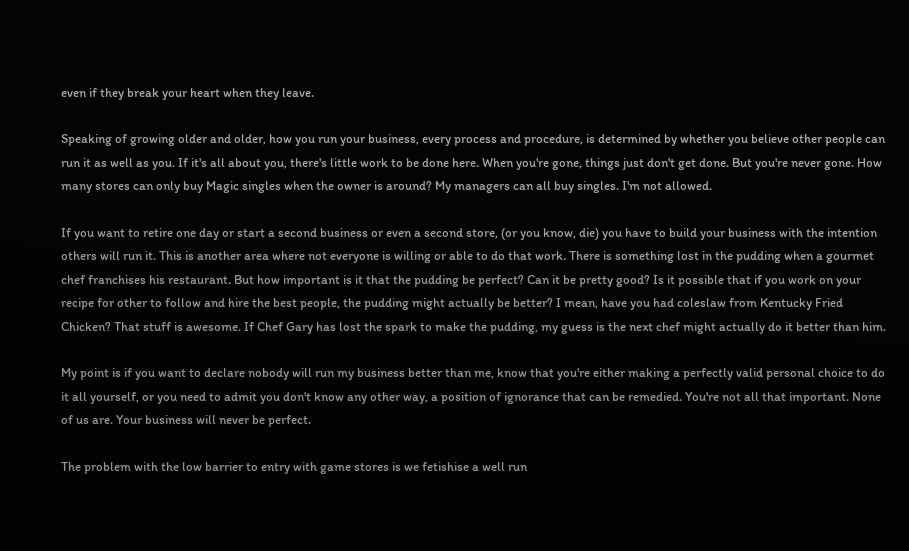even if they break your heart when they leave.

Speaking of growing older and older, how you run your business, every process and procedure, is determined by whether you believe other people can run it as well as you. If it's all about you, there's little work to be done here. When you're gone, things just don't get done. But you're never gone. How many stores can only buy Magic singles when the owner is around? My managers can all buy singles. I'm not allowed.

If you want to retire one day or start a second business or even a second store, (or you know, die) you have to build your business with the intention others will run it. This is another area where not everyone is willing or able to do that work. There is something lost in the pudding when a gourmet chef franchises his restaurant. But how important is it that the pudding be perfect? Can it be pretty good? Is it possible that if you work on your recipe for other to follow and hire the best people, the pudding might actually be better? I mean, have you had coleslaw from Kentucky Fried Chicken? That stuff is awesome. If Chef Gary has lost the spark to make the pudding, my guess is the next chef might actually do it better than him.

My point is if you want to declare nobody will run my business better than me, know that you're either making a perfectly valid personal choice to do it all yourself, or you need to admit you don't know any other way, a position of ignorance that can be remedied. You're not all that important. None of us are. Your business will never be perfect.

The problem with the low barrier to entry with game stores is we fetishise a well run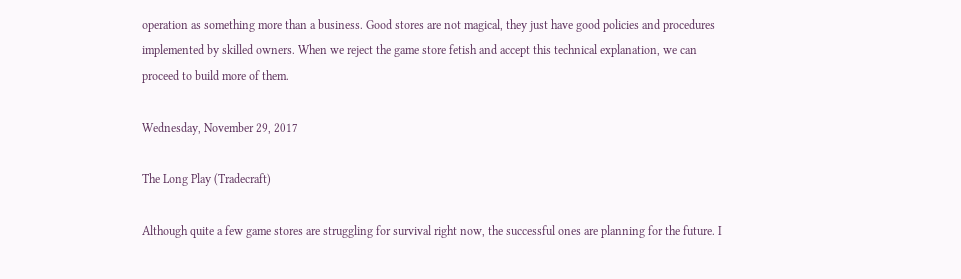operation as something more than a business. Good stores are not magical, they just have good policies and procedures implemented by skilled owners. When we reject the game store fetish and accept this technical explanation, we can proceed to build more of them.

Wednesday, November 29, 2017

The Long Play (Tradecraft)

Although quite a few game stores are struggling for survival right now, the successful ones are planning for the future. I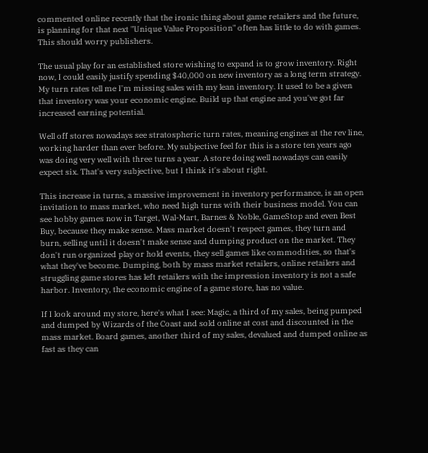commented online recently that the ironic thing about game retailers and the future, is planning for that next "Unique Value Proposition" often has little to do with games. This should worry publishers.

The usual play for an established store wishing to expand is to grow inventory. Right now, I could easily justify spending $40,000 on new inventory as a long term strategy. My turn rates tell me I'm missing sales with my lean inventory. It used to be a given that inventory was your economic engine. Build up that engine and you've got far increased earning potential.

Well off stores nowadays see stratospheric turn rates, meaning engines at the rev line, working harder than ever before. My subjective feel for this is a store ten years ago was doing very well with three turns a year. A store doing well nowadays can easily expect six. That's very subjective, but I think it's about right.

This increase in turns, a massive improvement in inventory performance, is an open invitation to mass market, who need high turns with their business model. You can see hobby games now in Target, Wal-Mart, Barnes & Noble, GameStop and even Best Buy, because they make sense. Mass market doesn't respect games, they turn and burn, selling until it doesn't make sense and dumping product on the market. They don't run organized play or hold events, they sell games like commodities, so that's what they've become. Dumping, both by mass market retailers, online retailers and struggling game stores has left retailers with the impression inventory is not a safe harbor. Inventory, the economic engine of a game store, has no value.

If I look around my store, here's what I see: Magic, a third of my sales, being pumped and dumped by Wizards of the Coast and sold online at cost and discounted in the mass market. Board games, another third of my sales, devalued and dumped online as fast as they can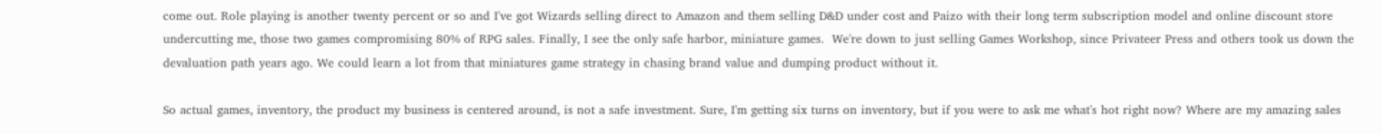come out. Role playing is another twenty percent or so and I've got Wizards selling direct to Amazon and them selling D&D under cost and Paizo with their long term subscription model and online discount store undercutting me, those two games compromising 80% of RPG sales. Finally, I see the only safe harbor, miniature games.  We're down to just selling Games Workshop, since Privateer Press and others took us down the devaluation path years ago. We could learn a lot from that miniatures game strategy in chasing brand value and dumping product without it.

So actual games, inventory, the product my business is centered around, is not a safe investment. Sure, I'm getting six turns on inventory, but if you were to ask me what's hot right now? Where are my amazing sales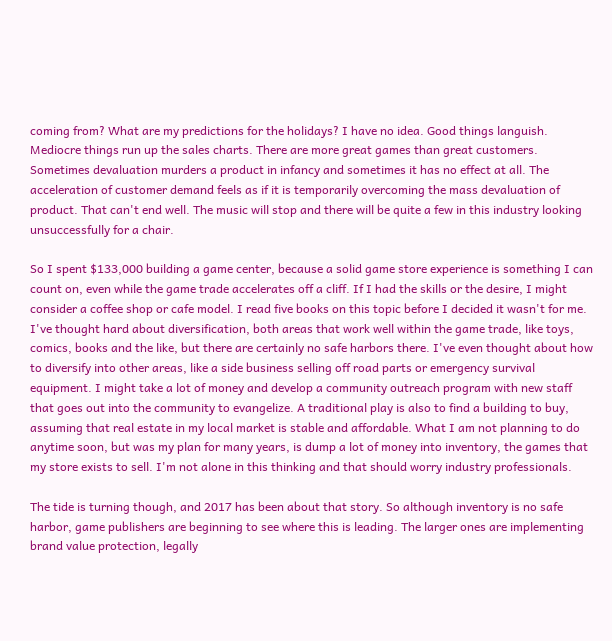coming from? What are my predictions for the holidays? I have no idea. Good things languish. Mediocre things run up the sales charts. There are more great games than great customers. Sometimes devaluation murders a product in infancy and sometimes it has no effect at all. The acceleration of customer demand feels as if it is temporarily overcoming the mass devaluation of product. That can't end well. The music will stop and there will be quite a few in this industry looking unsuccessfully for a chair.

So I spent $133,000 building a game center, because a solid game store experience is something I can count on, even while the game trade accelerates off a cliff. If I had the skills or the desire, I might consider a coffee shop or cafe model. I read five books on this topic before I decided it wasn't for me. I've thought hard about diversification, both areas that work well within the game trade, like toys, comics, books and the like, but there are certainly no safe harbors there. I've even thought about how to diversify into other areas, like a side business selling off road parts or emergency survival equipment. I might take a lot of money and develop a community outreach program with new staff that goes out into the community to evangelize. A traditional play is also to find a building to buy, assuming that real estate in my local market is stable and affordable. What I am not planning to do anytime soon, but was my plan for many years, is dump a lot of money into inventory, the games that my store exists to sell. I'm not alone in this thinking and that should worry industry professionals.

The tide is turning though, and 2017 has been about that story. So although inventory is no safe harbor, game publishers are beginning to see where this is leading. The larger ones are implementing brand value protection, legally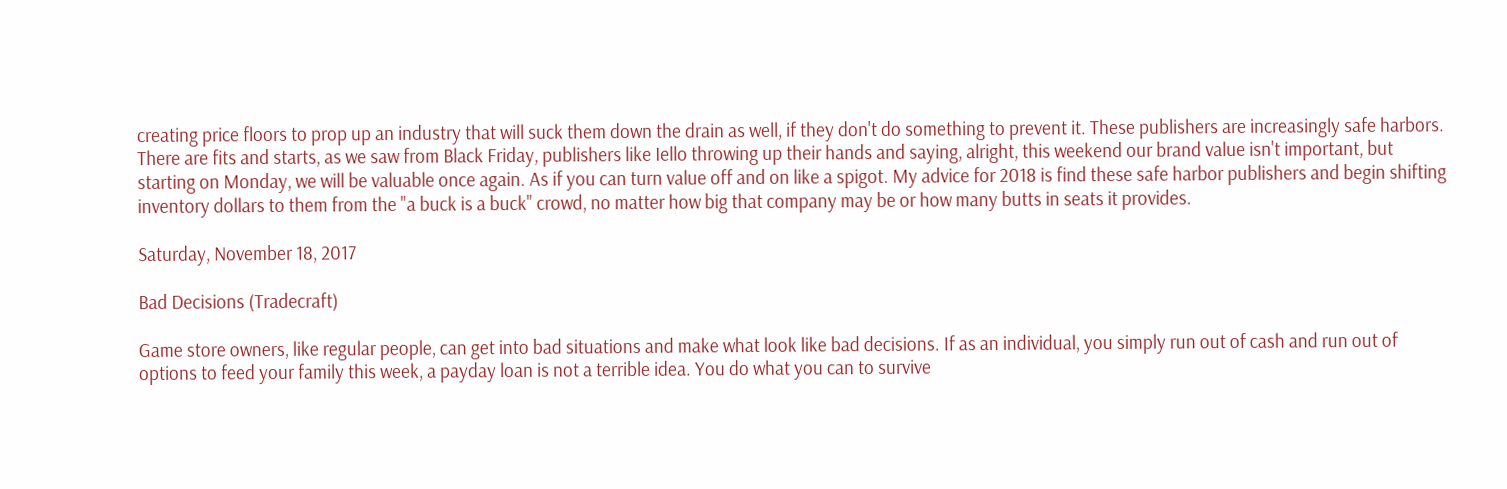creating price floors to prop up an industry that will suck them down the drain as well, if they don't do something to prevent it. These publishers are increasingly safe harbors. There are fits and starts, as we saw from Black Friday, publishers like Iello throwing up their hands and saying, alright, this weekend our brand value isn't important, but starting on Monday, we will be valuable once again. As if you can turn value off and on like a spigot. My advice for 2018 is find these safe harbor publishers and begin shifting inventory dollars to them from the "a buck is a buck" crowd, no matter how big that company may be or how many butts in seats it provides.

Saturday, November 18, 2017

Bad Decisions (Tradecraft)

Game store owners, like regular people, can get into bad situations and make what look like bad decisions. If as an individual, you simply run out of cash and run out of options to feed your family this week, a payday loan is not a terrible idea. You do what you can to survive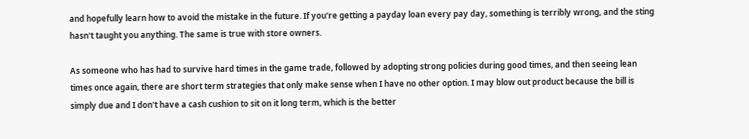and hopefully learn how to avoid the mistake in the future. If you're getting a payday loan every pay day, something is terribly wrong, and the sting hasn't taught you anything. The same is true with store owners.

As someone who has had to survive hard times in the game trade, followed by adopting strong policies during good times, and then seeing lean times once again, there are short term strategies that only make sense when I have no other option. I may blow out product because the bill is simply due and I don't have a cash cushion to sit on it long term, which is the better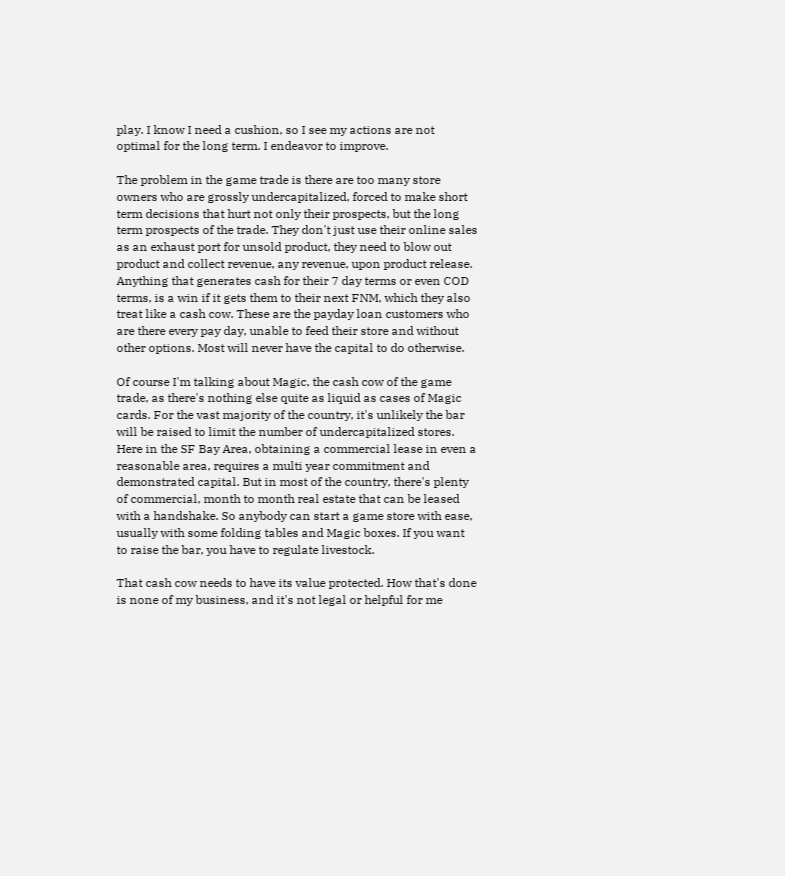play. I know I need a cushion, so I see my actions are not optimal for the long term. I endeavor to improve.

The problem in the game trade is there are too many store owners who are grossly undercapitalized, forced to make short term decisions that hurt not only their prospects, but the long term prospects of the trade. They don't just use their online sales as an exhaust port for unsold product, they need to blow out product and collect revenue, any revenue, upon product release. Anything that generates cash for their 7 day terms or even COD terms, is a win if it gets them to their next FNM, which they also treat like a cash cow. These are the payday loan customers who are there every pay day, unable to feed their store and without other options. Most will never have the capital to do otherwise.

Of course I'm talking about Magic, the cash cow of the game trade, as there's nothing else quite as liquid as cases of Magic cards. For the vast majority of the country, it's unlikely the bar will be raised to limit the number of undercapitalized stores. Here in the SF Bay Area, obtaining a commercial lease in even a reasonable area, requires a multi year commitment and demonstrated capital. But in most of the country, there's plenty of commercial, month to month real estate that can be leased with a handshake. So anybody can start a game store with ease, usually with some folding tables and Magic boxes. If you want to raise the bar, you have to regulate livestock.

That cash cow needs to have its value protected. How that's done is none of my business, and it's not legal or helpful for me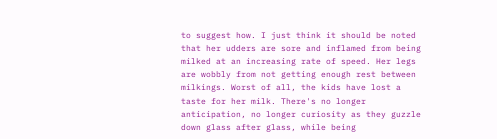to suggest how. I just think it should be noted that her udders are sore and inflamed from being milked at an increasing rate of speed. Her legs are wobbly from not getting enough rest between milkings. Worst of all, the kids have lost a taste for her milk. There's no longer anticipation, no longer curiosity as they guzzle down glass after glass, while being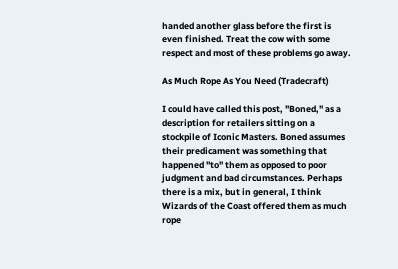handed another glass before the first is even finished. Treat the cow with some respect and most of these problems go away.

As Much Rope As You Need (Tradecraft)

I could have called this post, "Boned," as a description for retailers sitting on a stockpile of Iconic Masters. Boned assumes their predicament was something that happened "to" them as opposed to poor judgment and bad circumstances. Perhaps there is a mix, but in general, I think Wizards of the Coast offered them as much rope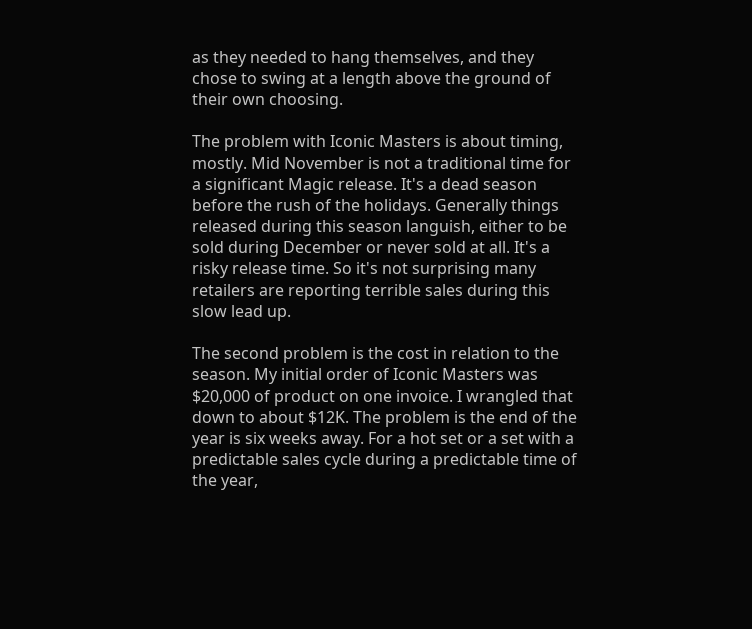as they needed to hang themselves, and they chose to swing at a length above the ground of their own choosing.

The problem with Iconic Masters is about timing, mostly. Mid November is not a traditional time for a significant Magic release. It's a dead season before the rush of the holidays. Generally things released during this season languish, either to be sold during December or never sold at all. It's a risky release time. So it's not surprising many retailers are reporting terrible sales during this slow lead up.

The second problem is the cost in relation to the season. My initial order of Iconic Masters was $20,000 of product on one invoice. I wrangled that down to about $12K. The problem is the end of the year is six weeks away. For a hot set or a set with a predictable sales cycle during a predictable time of the year,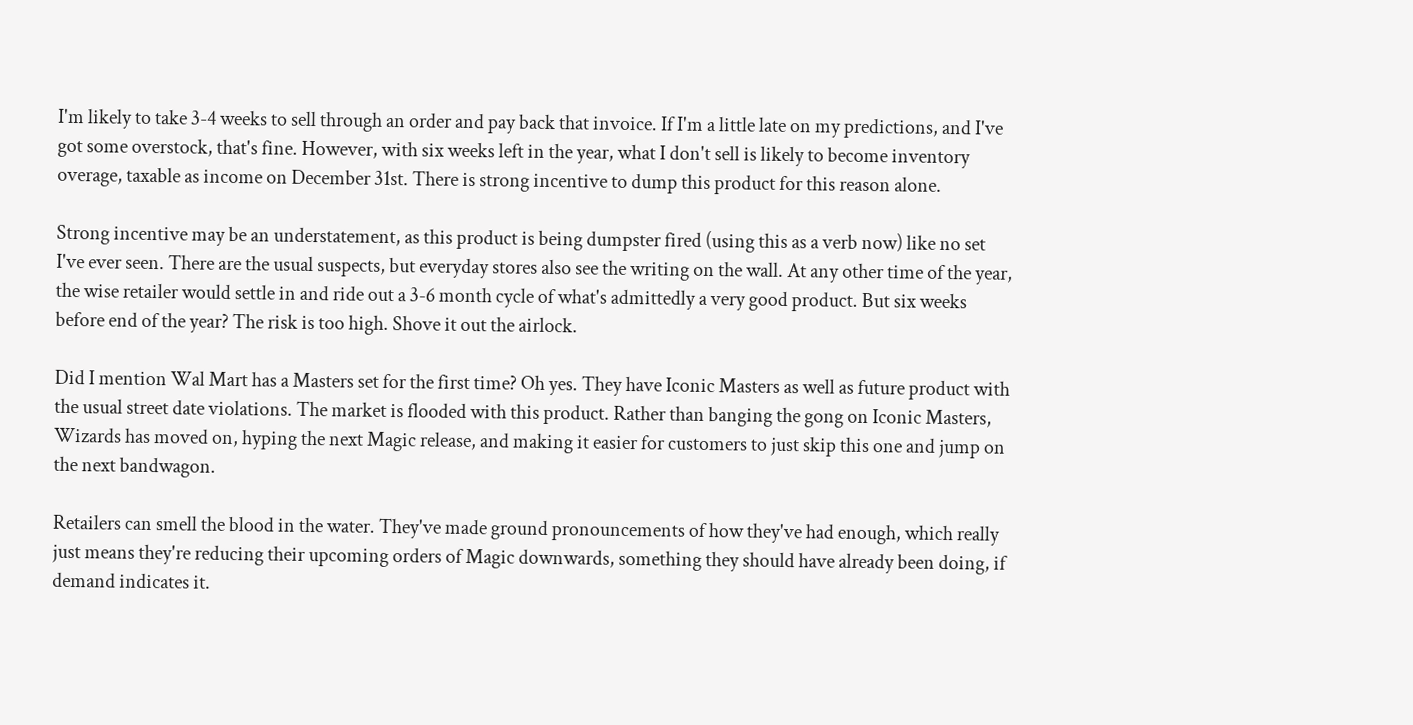I'm likely to take 3-4 weeks to sell through an order and pay back that invoice. If I'm a little late on my predictions, and I've got some overstock, that's fine. However, with six weeks left in the year, what I don't sell is likely to become inventory overage, taxable as income on December 31st. There is strong incentive to dump this product for this reason alone.

Strong incentive may be an understatement, as this product is being dumpster fired (using this as a verb now) like no set I've ever seen. There are the usual suspects, but everyday stores also see the writing on the wall. At any other time of the year, the wise retailer would settle in and ride out a 3-6 month cycle of what's admittedly a very good product. But six weeks before end of the year? The risk is too high. Shove it out the airlock.

Did I mention Wal Mart has a Masters set for the first time? Oh yes. They have Iconic Masters as well as future product with the usual street date violations. The market is flooded with this product. Rather than banging the gong on Iconic Masters, Wizards has moved on, hyping the next Magic release, and making it easier for customers to just skip this one and jump on the next bandwagon.

Retailers can smell the blood in the water. They've made ground pronouncements of how they've had enough, which really just means they're reducing their upcoming orders of Magic downwards, something they should have already been doing, if demand indicates it.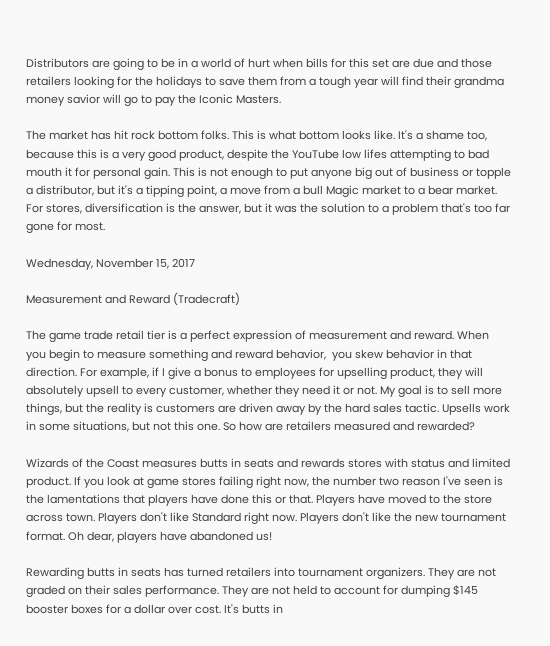Distributors are going to be in a world of hurt when bills for this set are due and those retailers looking for the holidays to save them from a tough year will find their grandma money savior will go to pay the Iconic Masters.

The market has hit rock bottom folks. This is what bottom looks like. It's a shame too, because this is a very good product, despite the YouTube low lifes attempting to bad mouth it for personal gain. This is not enough to put anyone big out of business or topple a distributor, but it's a tipping point, a move from a bull Magic market to a bear market. For stores, diversification is the answer, but it was the solution to a problem that's too far gone for most.

Wednesday, November 15, 2017

Measurement and Reward (Tradecraft)

The game trade retail tier is a perfect expression of measurement and reward. When you begin to measure something and reward behavior,  you skew behavior in that direction. For example, if I give a bonus to employees for upselling product, they will absolutely upsell to every customer, whether they need it or not. My goal is to sell more things, but the reality is customers are driven away by the hard sales tactic. Upsells work in some situations, but not this one. So how are retailers measured and rewarded?

Wizards of the Coast measures butts in seats and rewards stores with status and limited product. If you look at game stores failing right now, the number two reason I've seen is the lamentations that players have done this or that. Players have moved to the store across town. Players don't like Standard right now. Players don't like the new tournament format. Oh dear, players have abandoned us!

Rewarding butts in seats has turned retailers into tournament organizers. They are not graded on their sales performance. They are not held to account for dumping $145 booster boxes for a dollar over cost. It's butts in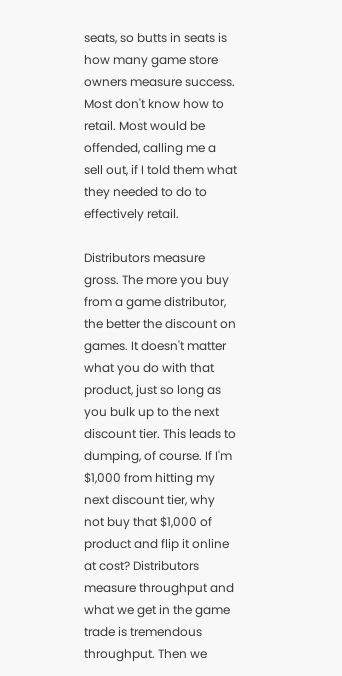seats, so butts in seats is how many game store owners measure success. Most don't know how to retail. Most would be offended, calling me a sell out, if I told them what they needed to do to effectively retail.

Distributors measure gross. The more you buy from a game distributor, the better the discount on games. It doesn't matter what you do with that product, just so long as you bulk up to the next discount tier. This leads to dumping, of course. If I'm $1,000 from hitting my next discount tier, why not buy that $1,000 of product and flip it online at cost? Distributors measure throughput and what we get in the game trade is tremendous throughput. Then we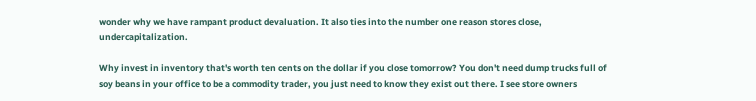wonder why we have rampant product devaluation. It also ties into the number one reason stores close, undercapitalization.

Why invest in inventory that's worth ten cents on the dollar if you close tomorrow? You don't need dump trucks full of soy beans in your office to be a commodity trader, you just need to know they exist out there. I see store owners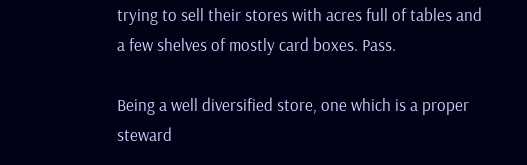trying to sell their stores with acres full of tables and a few shelves of mostly card boxes. Pass.

Being a well diversified store, one which is a proper steward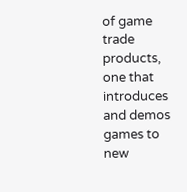of game trade products, one that introduces and demos games to new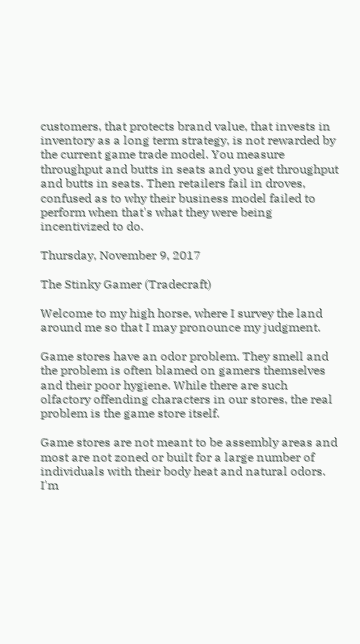customers, that protects brand value, that invests in inventory as a long term strategy, is not rewarded by the current game trade model. You measure throughput and butts in seats and you get throughput and butts in seats. Then retailers fail in droves, confused as to why their business model failed to perform when that's what they were being incentivized to do.

Thursday, November 9, 2017

The Stinky Gamer (Tradecraft)

Welcome to my high horse, where I survey the land around me so that I may pronounce my judgment.

Game stores have an odor problem. They smell and the problem is often blamed on gamers themselves and their poor hygiene. While there are such olfactory offending characters in our stores, the real problem is the game store itself.

Game stores are not meant to be assembly areas and most are not zoned or built for a large number of individuals with their body heat and natural odors. I'm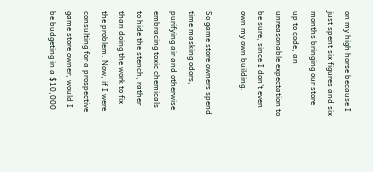on my high horse because I just spent six figures and six months bringing our store up to code, an unreasonable expectation to be sure, since I don't even own my own building.

So game store owners spend time masking odors, purifying air and otherwise embracing toxic chemicals to hide the stench, rather than doing the work to fix the problem. Now, if I were consulting for a prospective game store owner, would I be budgeting in a $10,000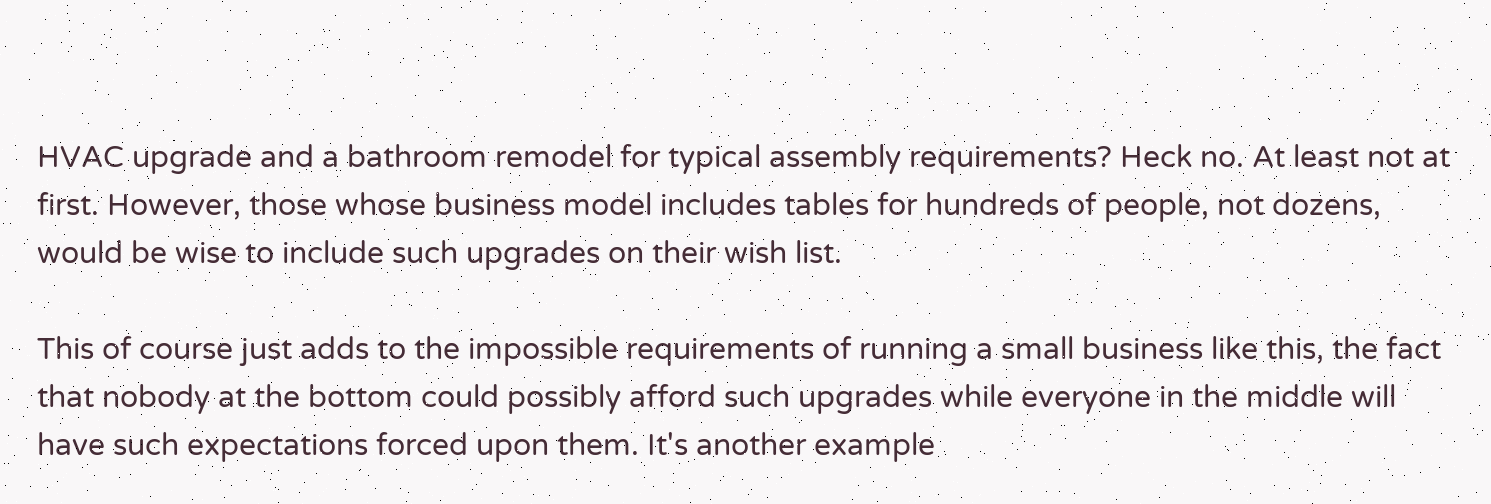HVAC upgrade and a bathroom remodel for typical assembly requirements? Heck no. At least not at first. However, those whose business model includes tables for hundreds of people, not dozens, would be wise to include such upgrades on their wish list.

This of course just adds to the impossible requirements of running a small business like this, the fact that nobody at the bottom could possibly afford such upgrades while everyone in the middle will have such expectations forced upon them. It's another example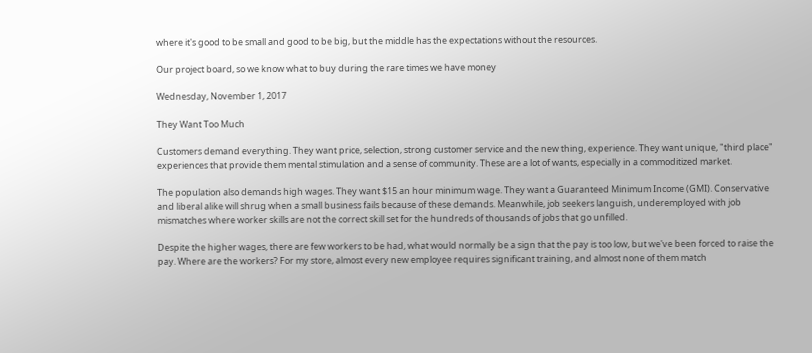where it's good to be small and good to be big, but the middle has the expectations without the resources.

Our project board, so we know what to buy during the rare times we have money

Wednesday, November 1, 2017

They Want Too Much

Customers demand everything. They want price, selection, strong customer service and the new thing, experience. They want unique, "third place" experiences that provide them mental stimulation and a sense of community. These are a lot of wants, especially in a commoditized market.

The population also demands high wages. They want $15 an hour minimum wage. They want a Guaranteed Minimum Income (GMI). Conservative and liberal alike will shrug when a small business fails because of these demands. Meanwhile, job seekers languish, underemployed with job mismatches where worker skills are not the correct skill set for the hundreds of thousands of jobs that go unfilled.

Despite the higher wages, there are few workers to be had, what would normally be a sign that the pay is too low, but we've been forced to raise the pay. Where are the workers? For my store, almost every new employee requires significant training, and almost none of them match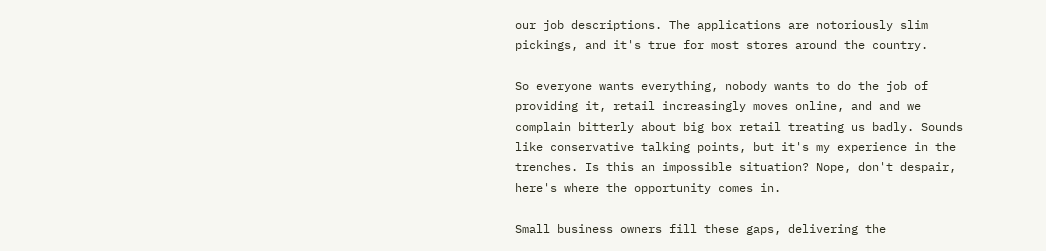our job descriptions. The applications are notoriously slim pickings, and it's true for most stores around the country.

So everyone wants everything, nobody wants to do the job of providing it, retail increasingly moves online, and and we complain bitterly about big box retail treating us badly. Sounds like conservative talking points, but it's my experience in the trenches. Is this an impossible situation? Nope, don't despair, here's where the opportunity comes in.

Small business owners fill these gaps, delivering the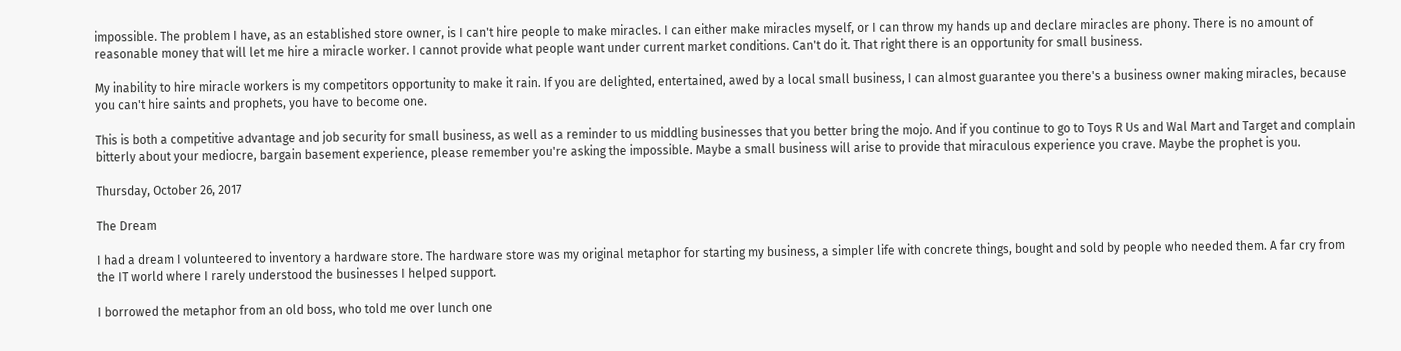impossible. The problem I have, as an established store owner, is I can't hire people to make miracles. I can either make miracles myself, or I can throw my hands up and declare miracles are phony. There is no amount of reasonable money that will let me hire a miracle worker. I cannot provide what people want under current market conditions. Can't do it. That right there is an opportunity for small business.

My inability to hire miracle workers is my competitors opportunity to make it rain. If you are delighted, entertained, awed by a local small business, I can almost guarantee you there's a business owner making miracles, because you can't hire saints and prophets, you have to become one.

This is both a competitive advantage and job security for small business, as well as a reminder to us middling businesses that you better bring the mojo. And if you continue to go to Toys R Us and Wal Mart and Target and complain bitterly about your mediocre, bargain basement experience, please remember you're asking the impossible. Maybe a small business will arise to provide that miraculous experience you crave. Maybe the prophet is you.

Thursday, October 26, 2017

The Dream

I had a dream I volunteered to inventory a hardware store. The hardware store was my original metaphor for starting my business, a simpler life with concrete things, bought and sold by people who needed them. A far cry from the IT world where I rarely understood the businesses I helped support.

I borrowed the metaphor from an old boss, who told me over lunch one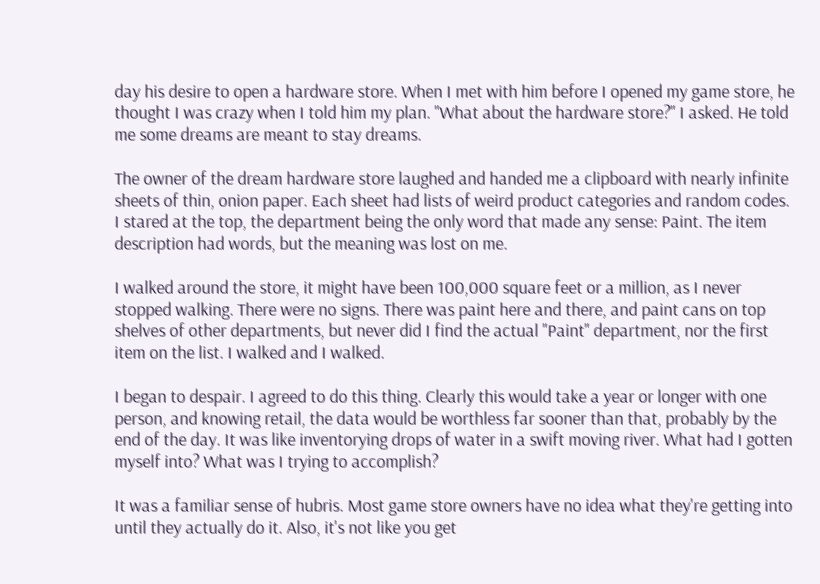day his desire to open a hardware store. When I met with him before I opened my game store, he thought I was crazy when I told him my plan. "What about the hardware store?" I asked. He told me some dreams are meant to stay dreams.

The owner of the dream hardware store laughed and handed me a clipboard with nearly infinite sheets of thin, onion paper. Each sheet had lists of weird product categories and random codes. I stared at the top, the department being the only word that made any sense: Paint. The item description had words, but the meaning was lost on me.

I walked around the store, it might have been 100,000 square feet or a million, as I never stopped walking. There were no signs. There was paint here and there, and paint cans on top shelves of other departments, but never did I find the actual "Paint" department, nor the first item on the list. I walked and I walked.

I began to despair. I agreed to do this thing. Clearly this would take a year or longer with one person, and knowing retail, the data would be worthless far sooner than that, probably by the end of the day. It was like inventorying drops of water in a swift moving river. What had I gotten myself into? What was I trying to accomplish?

It was a familiar sense of hubris. Most game store owners have no idea what they're getting into until they actually do it. Also, it's not like you get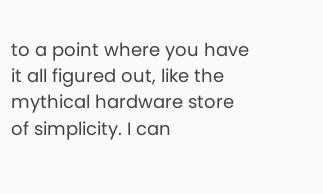to a point where you have it all figured out, like the mythical hardware store of simplicity. I can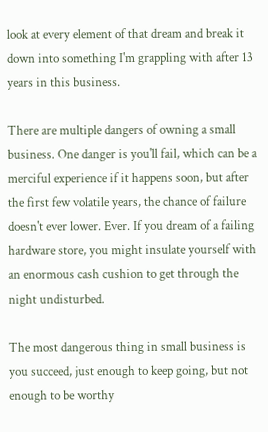look at every element of that dream and break it down into something I'm grappling with after 13 years in this business.

There are multiple dangers of owning a small business. One danger is you'll fail, which can be a merciful experience if it happens soon, but after the first few volatile years, the chance of failure doesn't ever lower. Ever. If you dream of a failing hardware store, you might insulate yourself with an enormous cash cushion to get through the night undisturbed.

The most dangerous thing in small business is you succeed, just enough to keep going, but not enough to be worthy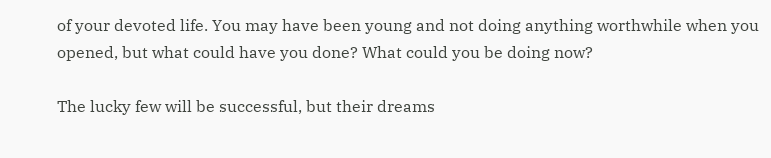of your devoted life. You may have been young and not doing anything worthwhile when you opened, but what could have you done? What could you be doing now?

The lucky few will be successful, but their dreams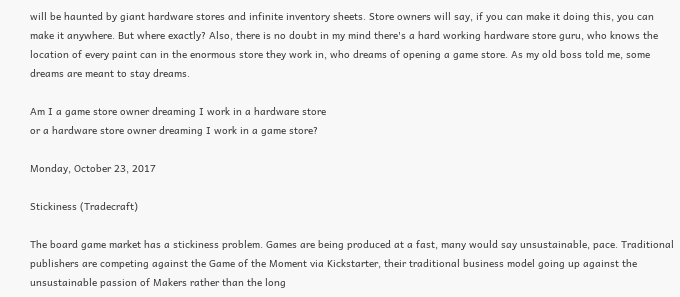will be haunted by giant hardware stores and infinite inventory sheets. Store owners will say, if you can make it doing this, you can make it anywhere. But where exactly? Also, there is no doubt in my mind there's a hard working hardware store guru, who knows the location of every paint can in the enormous store they work in, who dreams of opening a game store. As my old boss told me, some dreams are meant to stay dreams.

Am I a game store owner dreaming I work in a hardware store
or a hardware store owner dreaming I work in a game store?

Monday, October 23, 2017

Stickiness (Tradecraft)

The board game market has a stickiness problem. Games are being produced at a fast, many would say unsustainable, pace. Traditional publishers are competing against the Game of the Moment via Kickstarter, their traditional business model going up against the unsustainable passion of Makers rather than the long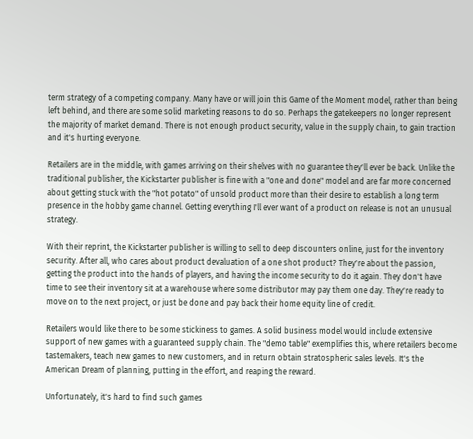term strategy of a competing company. Many have or will join this Game of the Moment model, rather than being left behind, and there are some solid marketing reasons to do so. Perhaps the gatekeepers no longer represent the majority of market demand. There is not enough product security, value in the supply chain, to gain traction and it's hurting everyone.

Retailers are in the middle, with games arriving on their shelves with no guarantee they'll ever be back. Unlike the traditional publisher, the Kickstarter publisher is fine with a "one and done" model and are far more concerned about getting stuck with the "hot potato" of unsold product more than their desire to establish a long term presence in the hobby game channel. Getting everything I'll ever want of a product on release is not an unusual strategy.

With their reprint, the Kickstarter publisher is willing to sell to deep discounters online, just for the inventory security. After all, who cares about product devaluation of a one shot product? They're about the passion, getting the product into the hands of players, and having the income security to do it again. They don't have time to see their inventory sit at a warehouse where some distributor may pay them one day. They're ready to move on to the next project, or just be done and pay back their home equity line of credit.

Retailers would like there to be some stickiness to games. A solid business model would include extensive support of new games with a guaranteed supply chain. The "demo table" exemplifies this, where retailers become tastemakers, teach new games to new customers, and in return obtain stratospheric sales levels. It's the American Dream of planning, putting in the effort, and reaping the reward.

Unfortunately, it's hard to find such games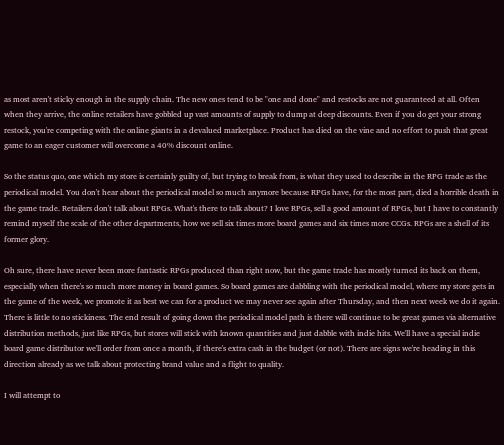as most aren't sticky enough in the supply chain. The new ones tend to be "one and done" and restocks are not guaranteed at all. Often when they arrive, the online retailers have gobbled up vast amounts of supply to dump at deep discounts. Even if you do get your strong restock, you're competing with the online giants in a devalued marketplace. Product has died on the vine and no effort to push that great game to an eager customer will overcome a 40% discount online.

So the status quo, one which my store is certainly guilty of, but trying to break from, is what they used to describe in the RPG trade as the periodical model. You don't hear about the periodical model so much anymore because RPGs have, for the most part, died a horrible death in the game trade. Retailers don't talk about RPGs. What's there to talk about? I love RPGs, sell a good amount of RPGs, but I have to constantly remind myself the scale of the other departments, how we sell six times more board games and six times more CCGs. RPGs are a shell of its former glory.

Oh sure, there have never been more fantastic RPGs produced than right now, but the game trade has mostly turned its back on them, especially when there's so much more money in board games. So board games are dabbling with the periodical model, where my store gets in the game of the week, we promote it as best we can for a product we may never see again after Thursday, and then next week we do it again. There is little to no stickiness. The end result of going down the periodical model path is there will continue to be great games via alternative distribution methods, just like RPGs, but stores will stick with known quantities and just dabble with indie hits. We'll have a special indie board game distributor we'll order from once a month, if there's extra cash in the budget (or not). There are signs we're heading in this direction already as we talk about protecting brand value and a flight to quality.

I will attempt to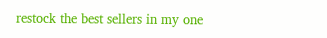restock the best sellers in my one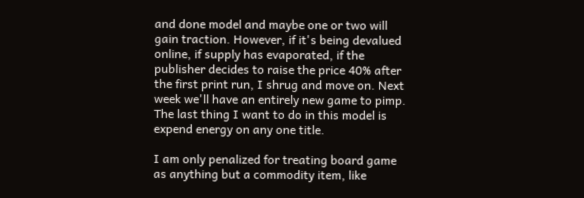and done model and maybe one or two will gain traction. However, if it's being devalued online, if supply has evaporated, if the publisher decides to raise the price 40% after the first print run, I shrug and move on. Next week we'll have an entirely new game to pimp. The last thing I want to do in this model is expend energy on any one title.

I am only penalized for treating board game as anything but a commodity item, like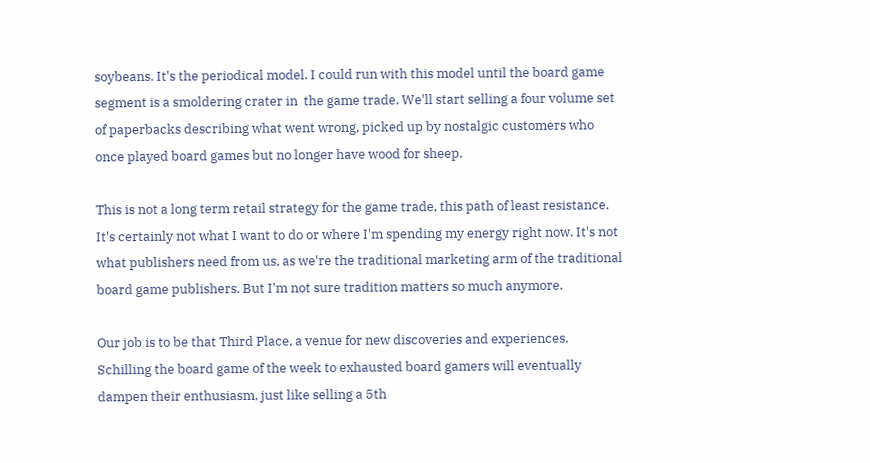soybeans. It's the periodical model. I could run with this model until the board game segment is a smoldering crater in  the game trade. We'll start selling a four volume set of paperbacks describing what went wrong, picked up by nostalgic customers who once played board games but no longer have wood for sheep.

This is not a long term retail strategy for the game trade, this path of least resistance. It's certainly not what I want to do or where I'm spending my energy right now. It's not what publishers need from us, as we're the traditional marketing arm of the traditional board game publishers. But I'm not sure tradition matters so much anymore.

Our job is to be that Third Place, a venue for new discoveries and experiences. Schilling the board game of the week to exhausted board gamers will eventually dampen their enthusiasm, just like selling a 5th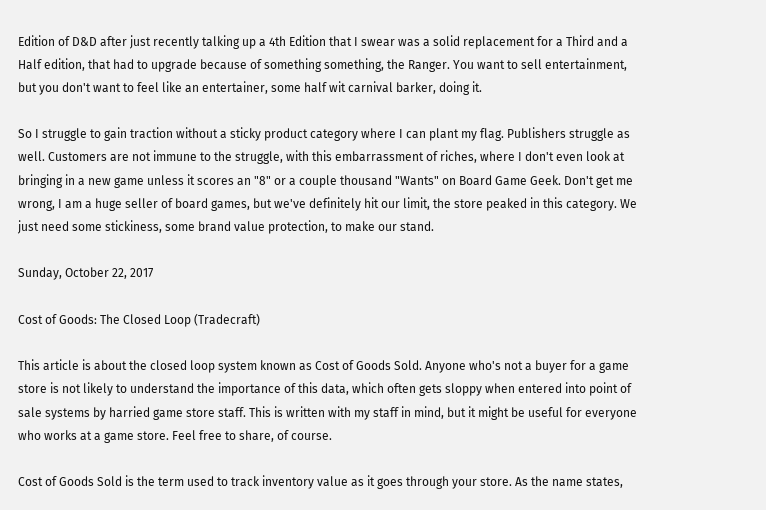Edition of D&D after just recently talking up a 4th Edition that I swear was a solid replacement for a Third and a Half edition, that had to upgrade because of something something, the Ranger. You want to sell entertainment, but you don't want to feel like an entertainer, some half wit carnival barker, doing it.

So I struggle to gain traction without a sticky product category where I can plant my flag. Publishers struggle as well. Customers are not immune to the struggle, with this embarrassment of riches, where I don't even look at bringing in a new game unless it scores an "8" or a couple thousand "Wants" on Board Game Geek. Don't get me wrong, I am a huge seller of board games, but we've definitely hit our limit, the store peaked in this category. We just need some stickiness, some brand value protection, to make our stand.

Sunday, October 22, 2017

Cost of Goods: The Closed Loop (Tradecraft)

This article is about the closed loop system known as Cost of Goods Sold. Anyone who's not a buyer for a game store is not likely to understand the importance of this data, which often gets sloppy when entered into point of sale systems by harried game store staff. This is written with my staff in mind, but it might be useful for everyone who works at a game store. Feel free to share, of course.

Cost of Goods Sold is the term used to track inventory value as it goes through your store. As the name states,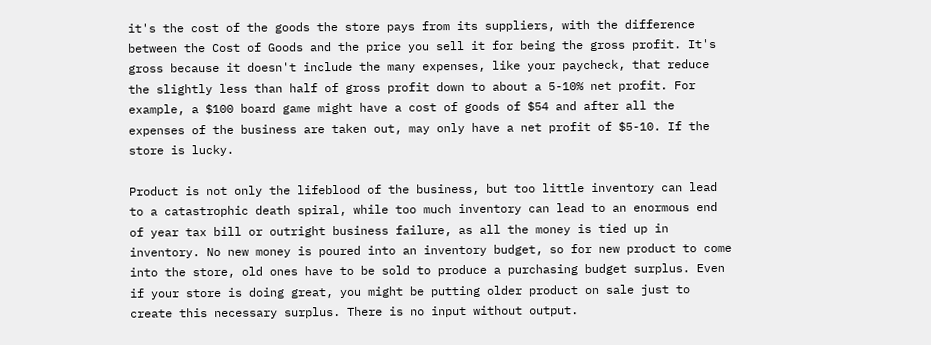it's the cost of the goods the store pays from its suppliers, with the difference between the Cost of Goods and the price you sell it for being the gross profit. It's gross because it doesn't include the many expenses, like your paycheck, that reduce the slightly less than half of gross profit down to about a 5-10% net profit. For example, a $100 board game might have a cost of goods of $54 and after all the expenses of the business are taken out, may only have a net profit of $5-10. If the store is lucky.

Product is not only the lifeblood of the business, but too little inventory can lead to a catastrophic death spiral, while too much inventory can lead to an enormous end of year tax bill or outright business failure, as all the money is tied up in inventory. No new money is poured into an inventory budget, so for new product to come into the store, old ones have to be sold to produce a purchasing budget surplus. Even if your store is doing great, you might be putting older product on sale just to create this necessary surplus. There is no input without output.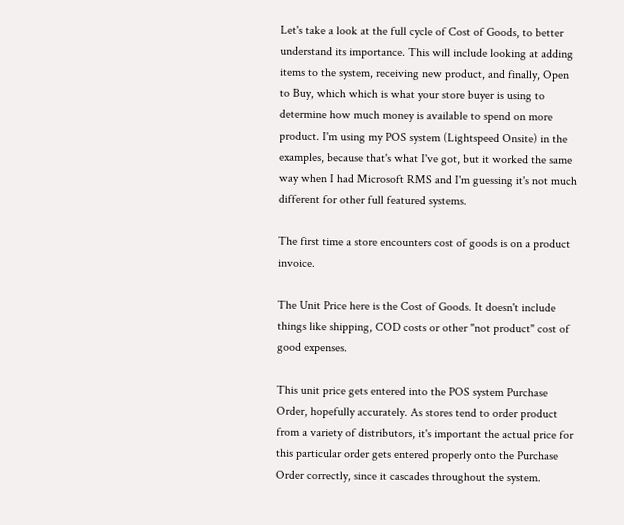Let's take a look at the full cycle of Cost of Goods, to better understand its importance. This will include looking at adding items to the system, receiving new product, and finally, Open to Buy, which which is what your store buyer is using to determine how much money is available to spend on more product. I'm using my POS system (Lightspeed Onsite) in the examples, because that's what I've got, but it worked the same way when I had Microsoft RMS and I'm guessing it's not much different for other full featured systems.

The first time a store encounters cost of goods is on a product invoice.

The Unit Price here is the Cost of Goods. It doesn't include things like shipping, COD costs or other "not product" cost of good expenses.

This unit price gets entered into the POS system Purchase Order, hopefully accurately. As stores tend to order product from a variety of distributors, it's important the actual price for this particular order gets entered properly onto the Purchase Order correctly, since it cascades throughout the system.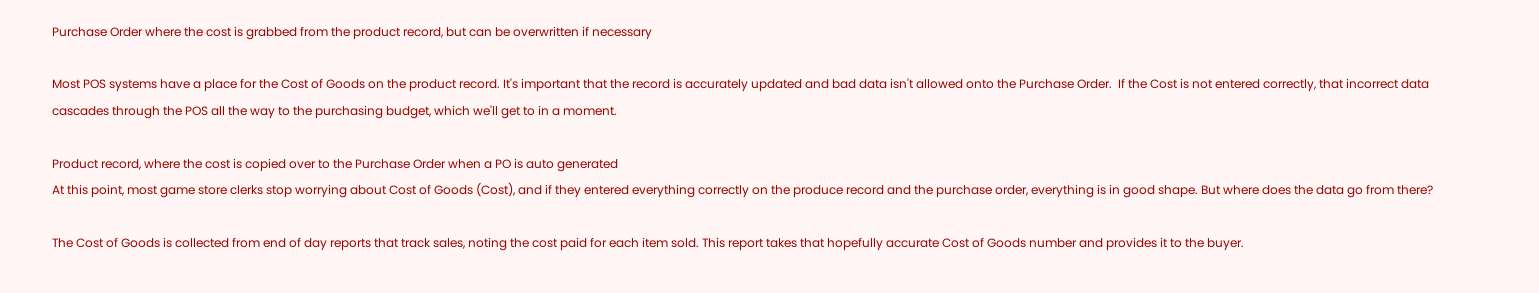Purchase Order where the cost is grabbed from the product record, but can be overwritten if necessary

Most POS systems have a place for the Cost of Goods on the product record. It's important that the record is accurately updated and bad data isn't allowed onto the Purchase Order.  If the Cost is not entered correctly, that incorrect data cascades through the POS all the way to the purchasing budget, which we'll get to in a moment.

Product record, where the cost is copied over to the Purchase Order when a PO is auto generated
At this point, most game store clerks stop worrying about Cost of Goods (Cost), and if they entered everything correctly on the produce record and the purchase order, everything is in good shape. But where does the data go from there?

The Cost of Goods is collected from end of day reports that track sales, noting the cost paid for each item sold. This report takes that hopefully accurate Cost of Goods number and provides it to the buyer.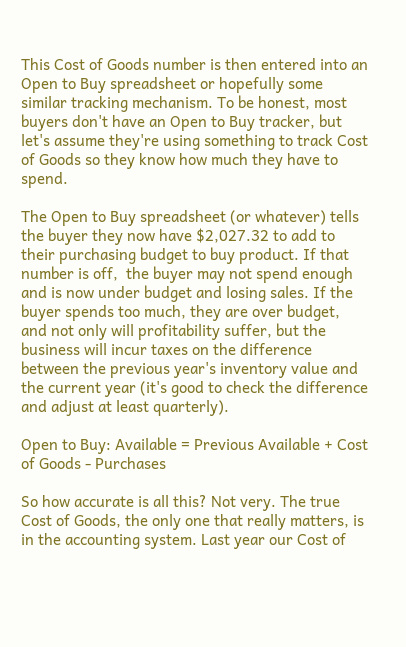This Cost of Goods number is then entered into an Open to Buy spreadsheet or hopefully some similar tracking mechanism. To be honest, most buyers don't have an Open to Buy tracker, but let's assume they're using something to track Cost of Goods so they know how much they have to spend.

The Open to Buy spreadsheet (or whatever) tells the buyer they now have $2,027.32 to add to their purchasing budget to buy product. If that number is off,  the buyer may not spend enough and is now under budget and losing sales. If the buyer spends too much, they are over budget, and not only will profitability suffer, but the business will incur taxes on the difference between the previous year's inventory value and the current year (it's good to check the difference and adjust at least quarterly).

Open to Buy: Available = Previous Available + Cost of Goods - Purchases

So how accurate is all this? Not very. The true Cost of Goods, the only one that really matters, is in the accounting system. Last year our Cost of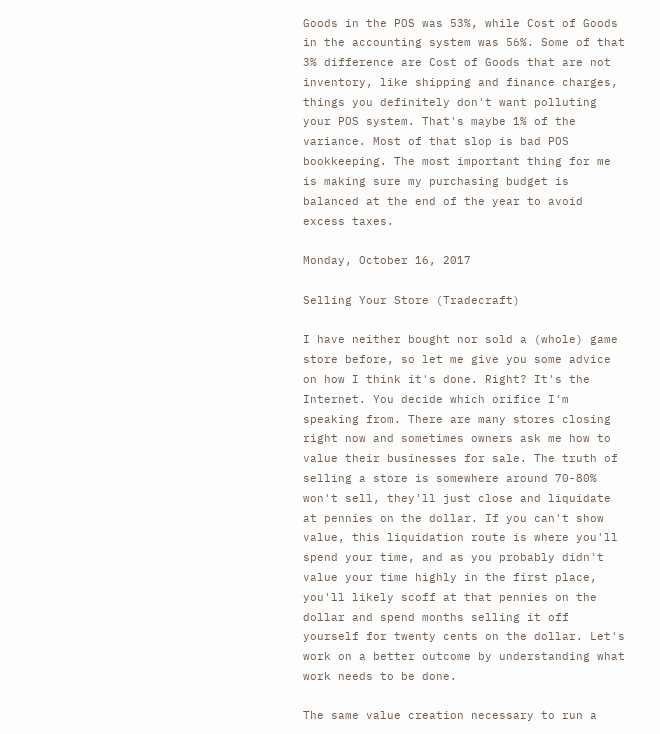Goods in the POS was 53%, while Cost of Goods in the accounting system was 56%. Some of that 3% difference are Cost of Goods that are not inventory, like shipping and finance charges, things you definitely don't want polluting your POS system. That's maybe 1% of the variance. Most of that slop is bad POS bookkeeping. The most important thing for me is making sure my purchasing budget is balanced at the end of the year to avoid excess taxes.

Monday, October 16, 2017

Selling Your Store (Tradecraft)

I have neither bought nor sold a (whole) game store before, so let me give you some advice on how I think it's done. Right? It's the Internet. You decide which orifice I'm speaking from. There are many stores closing right now and sometimes owners ask me how to value their businesses for sale. The truth of selling a store is somewhere around 70-80% won't sell, they'll just close and liquidate at pennies on the dollar. If you can't show value, this liquidation route is where you'll spend your time, and as you probably didn't value your time highly in the first place, you'll likely scoff at that pennies on the dollar and spend months selling it off yourself for twenty cents on the dollar. Let's work on a better outcome by understanding what work needs to be done.

The same value creation necessary to run a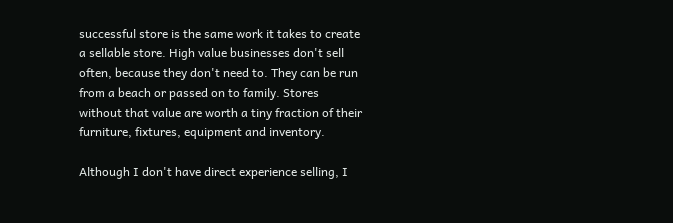successful store is the same work it takes to create a sellable store. High value businesses don't sell often, because they don't need to. They can be run from a beach or passed on to family. Stores without that value are worth a tiny fraction of their furniture, fixtures, equipment and inventory.

Although I don't have direct experience selling, I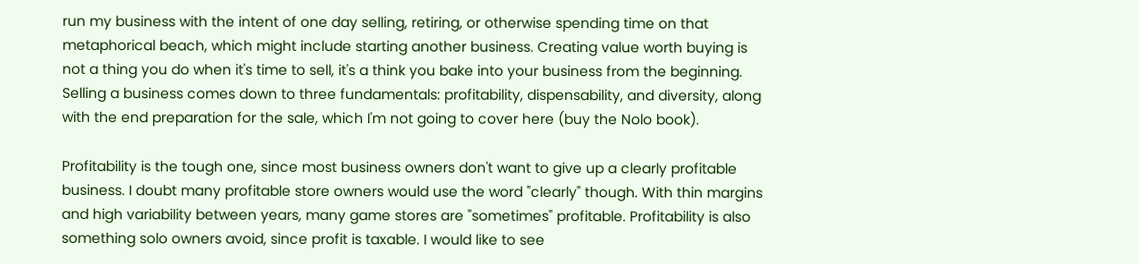run my business with the intent of one day selling, retiring, or otherwise spending time on that metaphorical beach, which might include starting another business. Creating value worth buying is not a thing you do when it's time to sell, it's a think you bake into your business from the beginning.  Selling a business comes down to three fundamentals: profitability, dispensability, and diversity, along with the end preparation for the sale, which I'm not going to cover here (buy the Nolo book).

Profitability is the tough one, since most business owners don't want to give up a clearly profitable business. I doubt many profitable store owners would use the word "clearly" though. With thin margins and high variability between years, many game stores are "sometimes" profitable. Profitability is also something solo owners avoid, since profit is taxable. I would like to see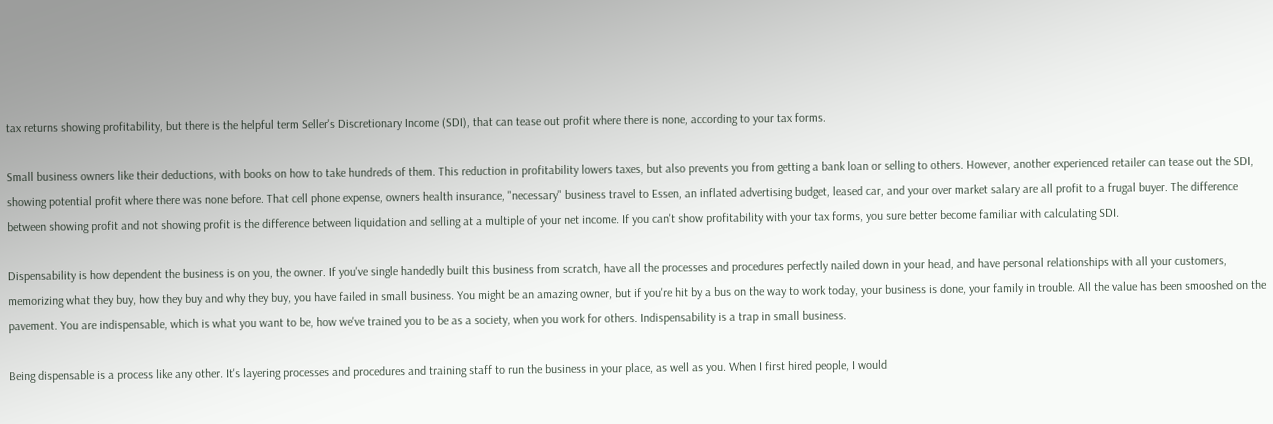tax returns showing profitability, but there is the helpful term Seller's Discretionary Income (SDI), that can tease out profit where there is none, according to your tax forms.

Small business owners like their deductions, with books on how to take hundreds of them. This reduction in profitability lowers taxes, but also prevents you from getting a bank loan or selling to others. However, another experienced retailer can tease out the SDI, showing potential profit where there was none before. That cell phone expense, owners health insurance, "necessary" business travel to Essen, an inflated advertising budget, leased car, and your over market salary are all profit to a frugal buyer. The difference between showing profit and not showing profit is the difference between liquidation and selling at a multiple of your net income. If you can't show profitability with your tax forms, you sure better become familiar with calculating SDI.

Dispensability is how dependent the business is on you, the owner. If you've single handedly built this business from scratch, have all the processes and procedures perfectly nailed down in your head, and have personal relationships with all your customers, memorizing what they buy, how they buy and why they buy, you have failed in small business. You might be an amazing owner, but if you're hit by a bus on the way to work today, your business is done, your family in trouble. All the value has been smooshed on the pavement. You are indispensable, which is what you want to be, how we've trained you to be as a society, when you work for others. Indispensability is a trap in small business.

Being dispensable is a process like any other. It's layering processes and procedures and training staff to run the business in your place, as well as you. When I first hired people, I would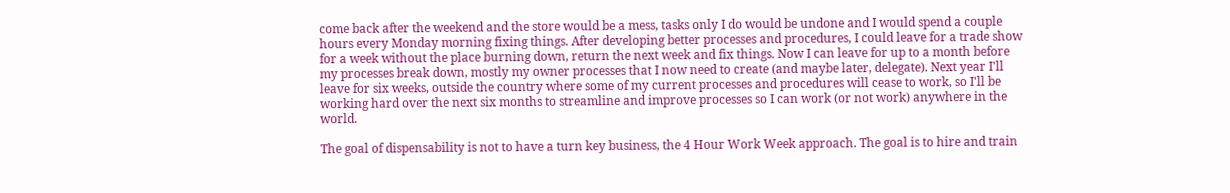come back after the weekend and the store would be a mess, tasks only I do would be undone and I would spend a couple hours every Monday morning fixing things. After developing better processes and procedures, I could leave for a trade show for a week without the place burning down, return the next week and fix things. Now I can leave for up to a month before my processes break down, mostly my owner processes that I now need to create (and maybe later, delegate). Next year I'll leave for six weeks, outside the country where some of my current processes and procedures will cease to work, so I'll be working hard over the next six months to streamline and improve processes so I can work (or not work) anywhere in the world.

The goal of dispensability is not to have a turn key business, the 4 Hour Work Week approach. The goal is to hire and train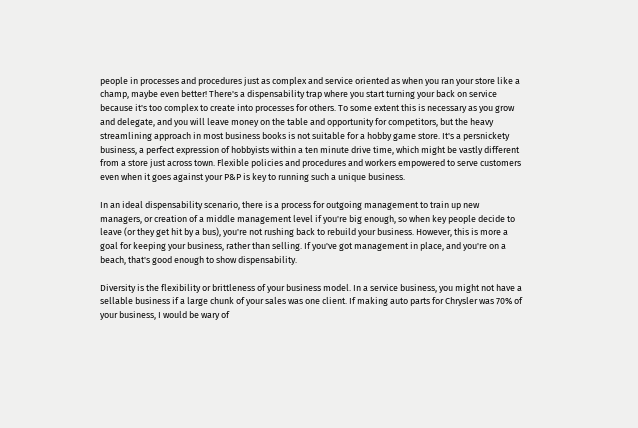people in processes and procedures just as complex and service oriented as when you ran your store like a champ, maybe even better! There's a dispensability trap where you start turning your back on service because it's too complex to create into processes for others. To some extent this is necessary as you grow and delegate, and you will leave money on the table and opportunity for competitors, but the heavy streamlining approach in most business books is not suitable for a hobby game store. It's a persnickety business, a perfect expression of hobbyists within a ten minute drive time, which might be vastly different from a store just across town. Flexible policies and procedures and workers empowered to serve customers even when it goes against your P&P is key to running such a unique business.

In an ideal dispensability scenario, there is a process for outgoing management to train up new managers, or creation of a middle management level if you're big enough, so when key people decide to leave (or they get hit by a bus), you're not rushing back to rebuild your business. However, this is more a goal for keeping your business, rather than selling. If you've got management in place, and you're on a beach, that's good enough to show dispensability.

Diversity is the flexibility or brittleness of your business model. In a service business, you might not have a sellable business if a large chunk of your sales was one client. If making auto parts for Chrysler was 70% of your business, I would be wary of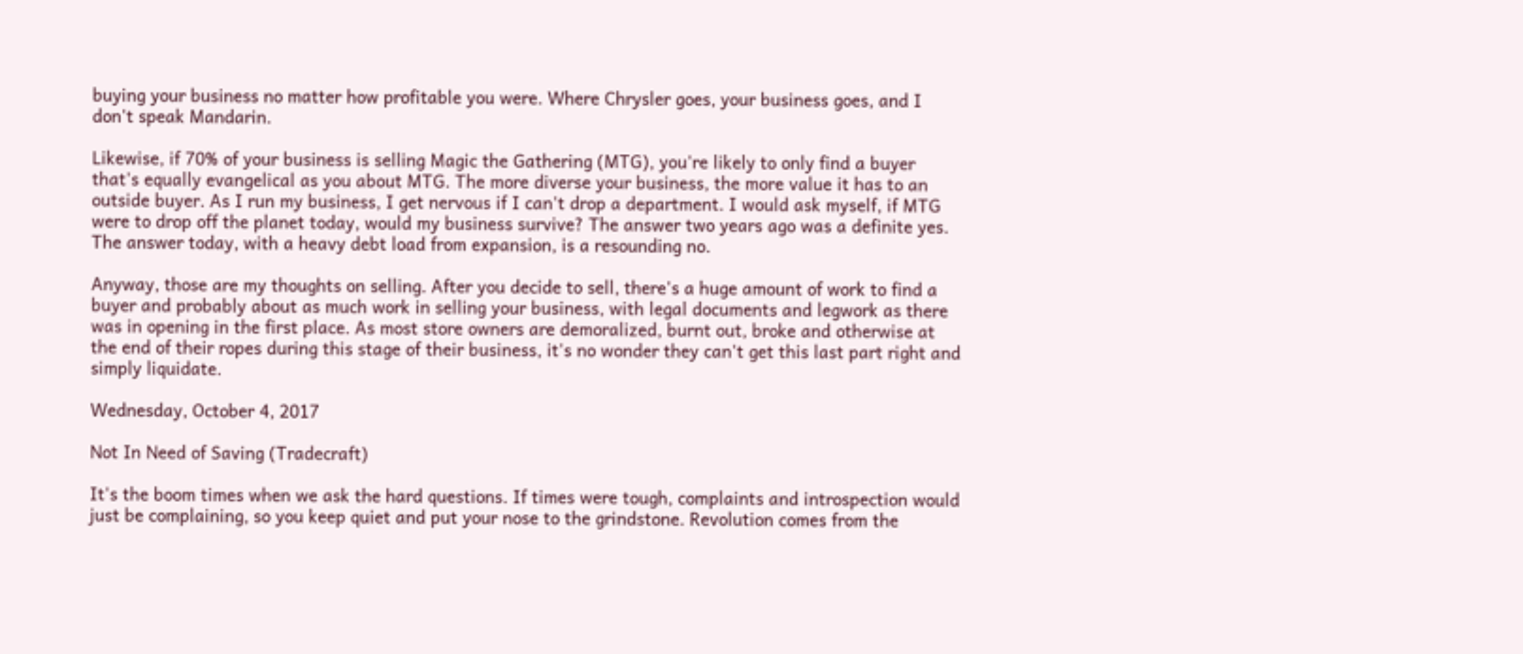buying your business no matter how profitable you were. Where Chrysler goes, your business goes, and I don't speak Mandarin.

Likewise, if 70% of your business is selling Magic the Gathering (MTG), you're likely to only find a buyer that's equally evangelical as you about MTG. The more diverse your business, the more value it has to an outside buyer. As I run my business, I get nervous if I can't drop a department. I would ask myself, if MTG were to drop off the planet today, would my business survive? The answer two years ago was a definite yes. The answer today, with a heavy debt load from expansion, is a resounding no.

Anyway, those are my thoughts on selling. After you decide to sell, there's a huge amount of work to find a buyer and probably about as much work in selling your business, with legal documents and legwork as there was in opening in the first place. As most store owners are demoralized, burnt out, broke and otherwise at the end of their ropes during this stage of their business, it's no wonder they can't get this last part right and simply liquidate.

Wednesday, October 4, 2017

Not In Need of Saving (Tradecraft)

It's the boom times when we ask the hard questions. If times were tough, complaints and introspection would just be complaining, so you keep quiet and put your nose to the grindstone. Revolution comes from the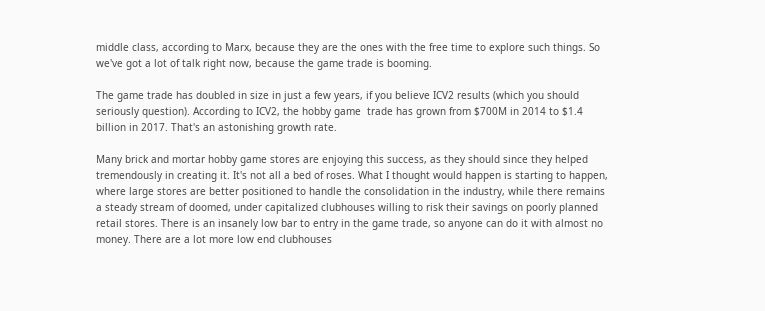middle class, according to Marx, because they are the ones with the free time to explore such things. So we've got a lot of talk right now, because the game trade is booming.

The game trade has doubled in size in just a few years, if you believe ICV2 results (which you should seriously question). According to ICV2, the hobby game  trade has grown from $700M in 2014 to $1.4 billion in 2017. That's an astonishing growth rate.

Many brick and mortar hobby game stores are enjoying this success, as they should since they helped tremendously in creating it. It's not all a bed of roses. What I thought would happen is starting to happen, where large stores are better positioned to handle the consolidation in the industry, while there remains a steady stream of doomed, under capitalized clubhouses willing to risk their savings on poorly planned retail stores. There is an insanely low bar to entry in the game trade, so anyone can do it with almost no money. There are a lot more low end clubhouses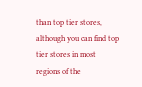than top tier stores, although you can find top tier stores in most regions of the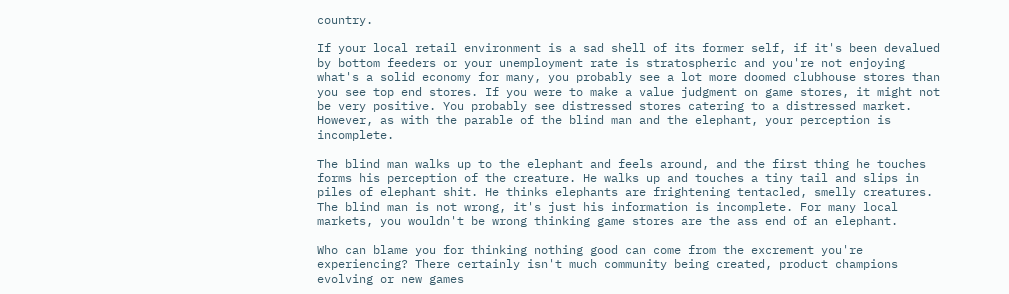country.

If your local retail environment is a sad shell of its former self, if it's been devalued by bottom feeders or your unemployment rate is stratospheric and you're not enjoying what's a solid economy for many, you probably see a lot more doomed clubhouse stores than you see top end stores. If you were to make a value judgment on game stores, it might not be very positive. You probably see distressed stores catering to a distressed market. However, as with the parable of the blind man and the elephant, your perception is incomplete.

The blind man walks up to the elephant and feels around, and the first thing he touches forms his perception of the creature. He walks up and touches a tiny tail and slips in piles of elephant shit. He thinks elephants are frightening tentacled, smelly creatures. The blind man is not wrong, it's just his information is incomplete. For many local markets, you wouldn't be wrong thinking game stores are the ass end of an elephant.

Who can blame you for thinking nothing good can come from the excrement you're experiencing? There certainly isn't much community being created, product champions evolving or new games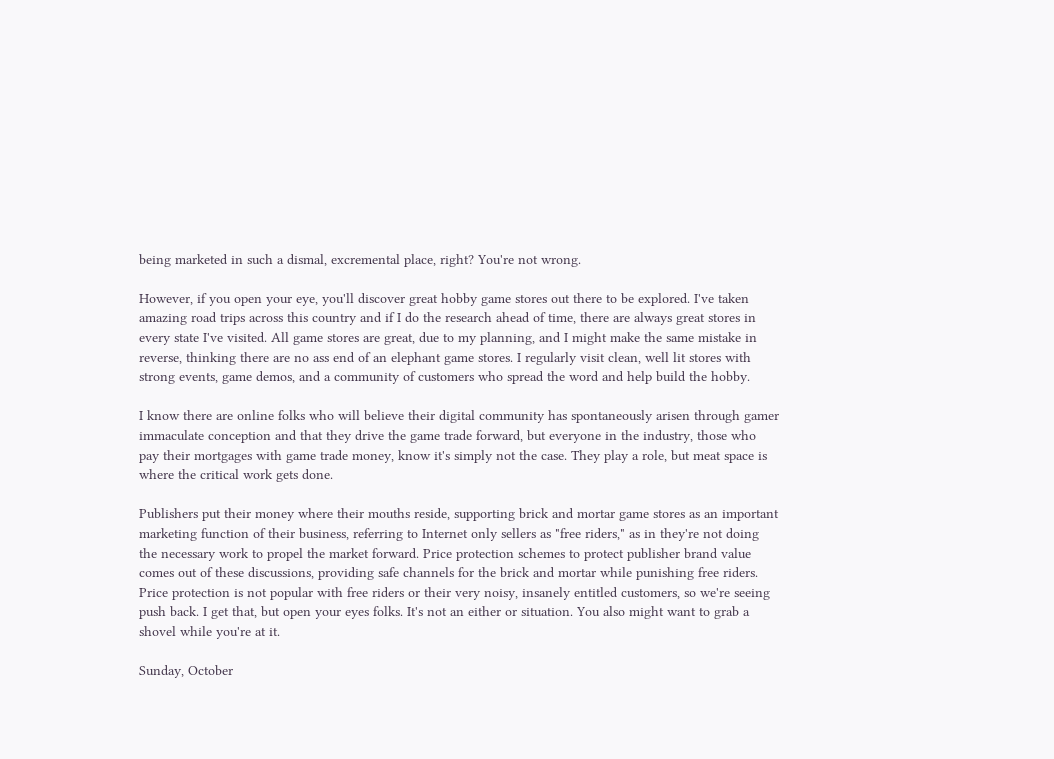being marketed in such a dismal, excremental place, right? You're not wrong.

However, if you open your eye, you'll discover great hobby game stores out there to be explored. I've taken amazing road trips across this country and if I do the research ahead of time, there are always great stores in every state I've visited. All game stores are great, due to my planning, and I might make the same mistake in reverse, thinking there are no ass end of an elephant game stores. I regularly visit clean, well lit stores with strong events, game demos, and a community of customers who spread the word and help build the hobby.

I know there are online folks who will believe their digital community has spontaneously arisen through gamer immaculate conception and that they drive the game trade forward, but everyone in the industry, those who pay their mortgages with game trade money, know it's simply not the case. They play a role, but meat space is where the critical work gets done.

Publishers put their money where their mouths reside, supporting brick and mortar game stores as an important marketing function of their business, referring to Internet only sellers as "free riders," as in they're not doing the necessary work to propel the market forward. Price protection schemes to protect publisher brand value comes out of these discussions, providing safe channels for the brick and mortar while punishing free riders. Price protection is not popular with free riders or their very noisy, insanely entitled customers, so we're seeing push back. I get that, but open your eyes folks. It's not an either or situation. You also might want to grab a shovel while you're at it.

Sunday, October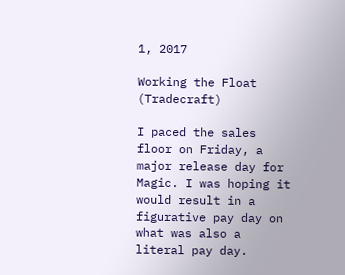1, 2017

Working the Float (Tradecraft)

I paced the sales floor on Friday, a major release day for Magic. I was hoping it would result in a figurative pay day on what was also a literal pay day.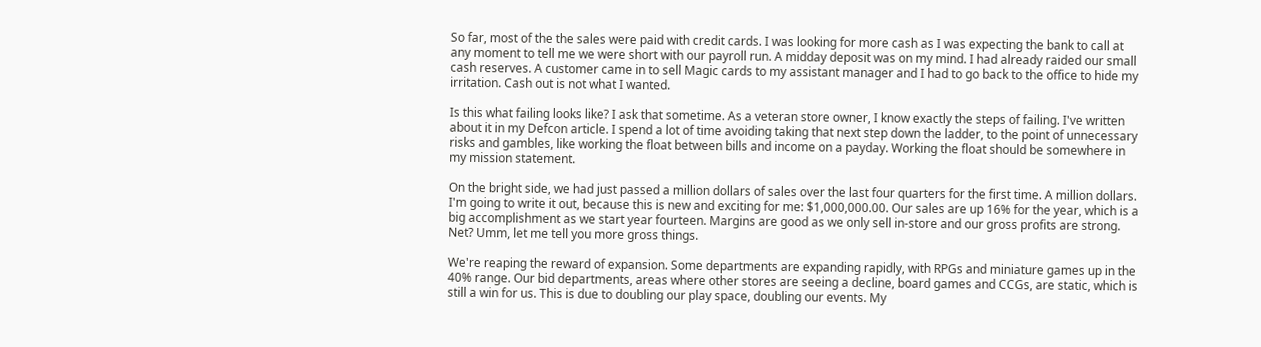So far, most of the the sales were paid with credit cards. I was looking for more cash as I was expecting the bank to call at any moment to tell me we were short with our payroll run. A midday deposit was on my mind. I had already raided our small cash reserves. A customer came in to sell Magic cards to my assistant manager and I had to go back to the office to hide my irritation. Cash out is not what I wanted.

Is this what failing looks like? I ask that sometime. As a veteran store owner, I know exactly the steps of failing. I've written about it in my Defcon article. I spend a lot of time avoiding taking that next step down the ladder, to the point of unnecessary risks and gambles, like working the float between bills and income on a payday. Working the float should be somewhere in my mission statement.

On the bright side, we had just passed a million dollars of sales over the last four quarters for the first time. A million dollars. I'm going to write it out, because this is new and exciting for me: $1,000,000.00. Our sales are up 16% for the year, which is a big accomplishment as we start year fourteen. Margins are good as we only sell in-store and our gross profits are strong. Net? Umm, let me tell you more gross things.

We're reaping the reward of expansion. Some departments are expanding rapidly, with RPGs and miniature games up in the 40% range. Our bid departments, areas where other stores are seeing a decline, board games and CCGs, are static, which is still a win for us. This is due to doubling our play space, doubling our events. My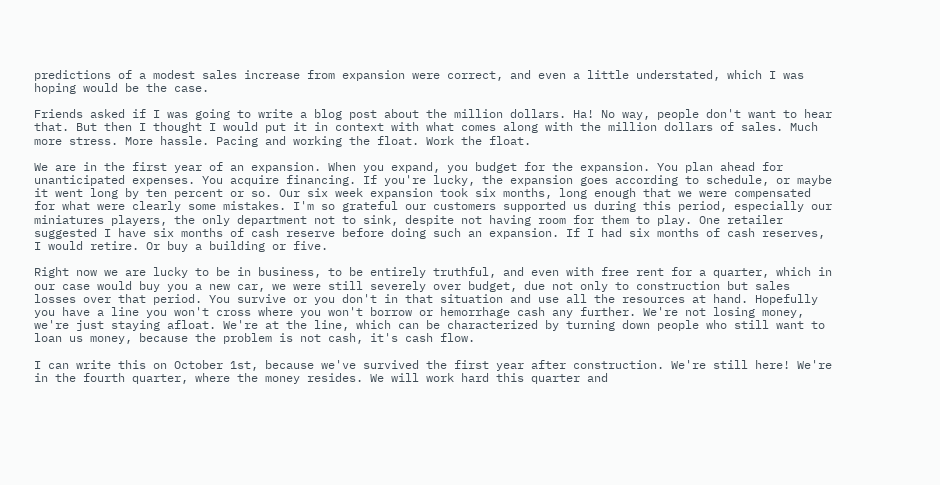predictions of a modest sales increase from expansion were correct, and even a little understated, which I was hoping would be the case.

Friends asked if I was going to write a blog post about the million dollars. Ha! No way, people don't want to hear that. But then I thought I would put it in context with what comes along with the million dollars of sales. Much more stress. More hassle. Pacing and working the float. Work the float.

We are in the first year of an expansion. When you expand, you budget for the expansion. You plan ahead for unanticipated expenses. You acquire financing. If you're lucky, the expansion goes according to schedule, or maybe it went long by ten percent or so. Our six week expansion took six months, long enough that we were compensated for what were clearly some mistakes. I'm so grateful our customers supported us during this period, especially our miniatures players, the only department not to sink, despite not having room for them to play. One retailer suggested I have six months of cash reserve before doing such an expansion. If I had six months of cash reserves, I would retire. Or buy a building or five.

Right now we are lucky to be in business, to be entirely truthful, and even with free rent for a quarter, which in our case would buy you a new car, we were still severely over budget, due not only to construction but sales losses over that period. You survive or you don't in that situation and use all the resources at hand. Hopefully you have a line you won't cross where you won't borrow or hemorrhage cash any further. We're not losing money, we're just staying afloat. We're at the line, which can be characterized by turning down people who still want to loan us money, because the problem is not cash, it's cash flow.

I can write this on October 1st, because we've survived the first year after construction. We're still here! We're in the fourth quarter, where the money resides. We will work hard this quarter and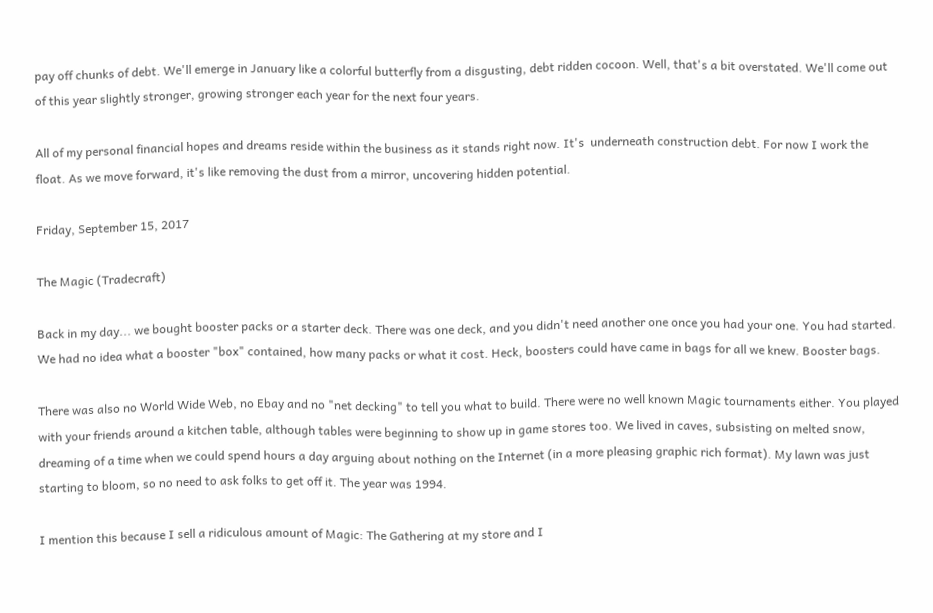pay off chunks of debt. We'll emerge in January like a colorful butterfly from a disgusting, debt ridden cocoon. Well, that's a bit overstated. We'll come out of this year slightly stronger, growing stronger each year for the next four years.

All of my personal financial hopes and dreams reside within the business as it stands right now. It's  underneath construction debt. For now I work the float. As we move forward, it's like removing the dust from a mirror, uncovering hidden potential.

Friday, September 15, 2017

The Magic (Tradecraft)

Back in my day... we bought booster packs or a starter deck. There was one deck, and you didn't need another one once you had your one. You had started. We had no idea what a booster "box" contained, how many packs or what it cost. Heck, boosters could have came in bags for all we knew. Booster bags.

There was also no World Wide Web, no Ebay and no "net decking" to tell you what to build. There were no well known Magic tournaments either. You played with your friends around a kitchen table, although tables were beginning to show up in game stores too. We lived in caves, subsisting on melted snow, dreaming of a time when we could spend hours a day arguing about nothing on the Internet (in a more pleasing graphic rich format). My lawn was just starting to bloom, so no need to ask folks to get off it. The year was 1994.

I mention this because I sell a ridiculous amount of Magic: The Gathering at my store and I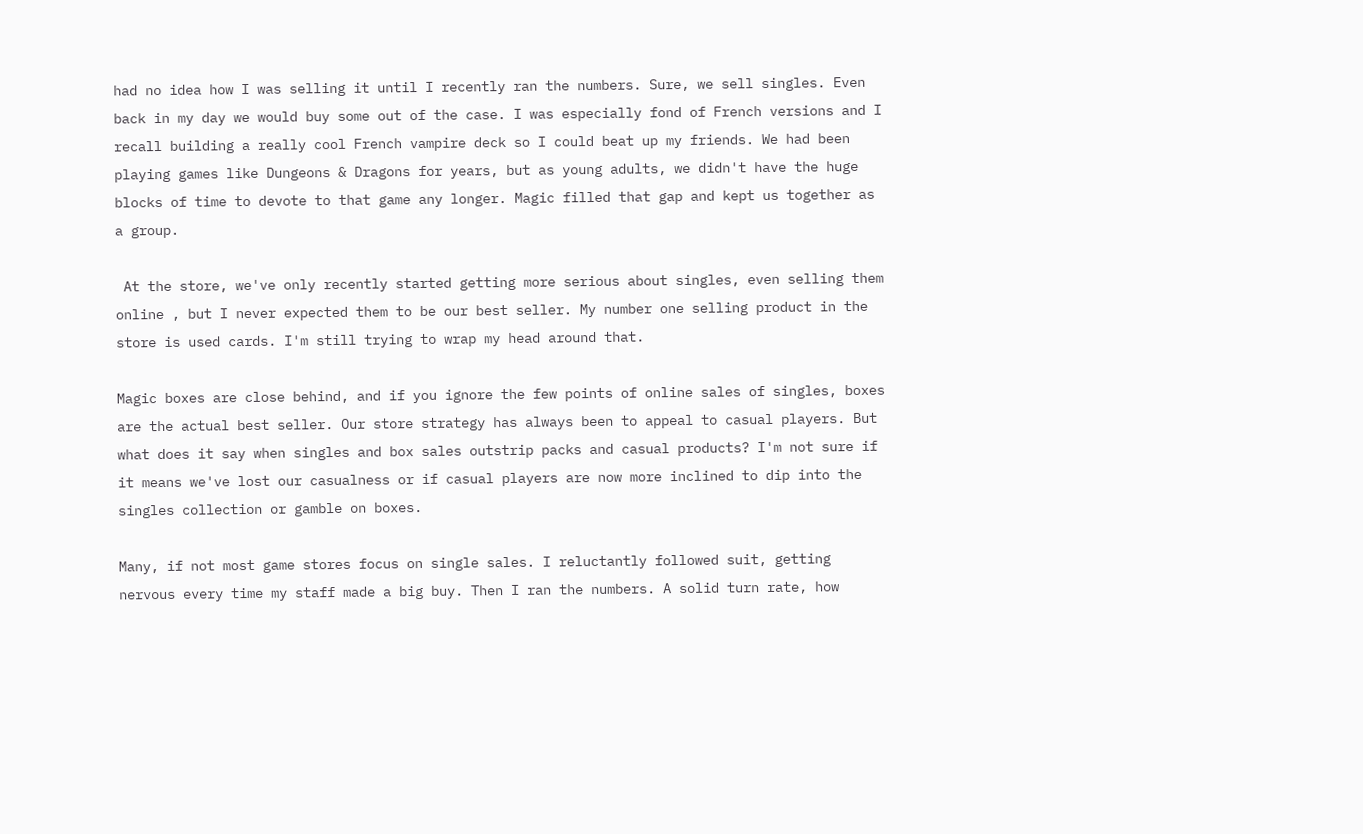had no idea how I was selling it until I recently ran the numbers. Sure, we sell singles. Even back in my day we would buy some out of the case. I was especially fond of French versions and I recall building a really cool French vampire deck so I could beat up my friends. We had been playing games like Dungeons & Dragons for years, but as young adults, we didn't have the huge blocks of time to devote to that game any longer. Magic filled that gap and kept us together as a group.

 At the store, we've only recently started getting more serious about singles, even selling them online , but I never expected them to be our best seller. My number one selling product in the store is used cards. I'm still trying to wrap my head around that.

Magic boxes are close behind, and if you ignore the few points of online sales of singles, boxes are the actual best seller. Our store strategy has always been to appeal to casual players. But what does it say when singles and box sales outstrip packs and casual products? I'm not sure if it means we've lost our casualness or if casual players are now more inclined to dip into the singles collection or gamble on boxes.

Many, if not most game stores focus on single sales. I reluctantly followed suit, getting nervous every time my staff made a big buy. Then I ran the numbers. A solid turn rate, how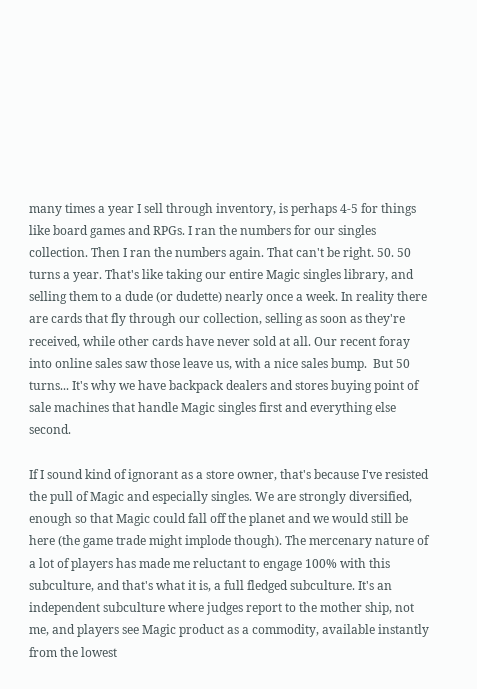many times a year I sell through inventory, is perhaps 4-5 for things like board games and RPGs. I ran the numbers for our singles collection. Then I ran the numbers again. That can't be right. 50. 50 turns a year. That's like taking our entire Magic singles library, and selling them to a dude (or dudette) nearly once a week. In reality there are cards that fly through our collection, selling as soon as they're received, while other cards have never sold at all. Our recent foray into online sales saw those leave us, with a nice sales bump.  But 50 turns... It's why we have backpack dealers and stores buying point of sale machines that handle Magic singles first and everything else second.

If I sound kind of ignorant as a store owner, that's because I've resisted the pull of Magic and especially singles. We are strongly diversified, enough so that Magic could fall off the planet and we would still be here (the game trade might implode though). The mercenary nature of a lot of players has made me reluctant to engage 100% with this subculture, and that's what it is, a full fledged subculture. It's an independent subculture where judges report to the mother ship, not me, and players see Magic product as a commodity, available instantly from the lowest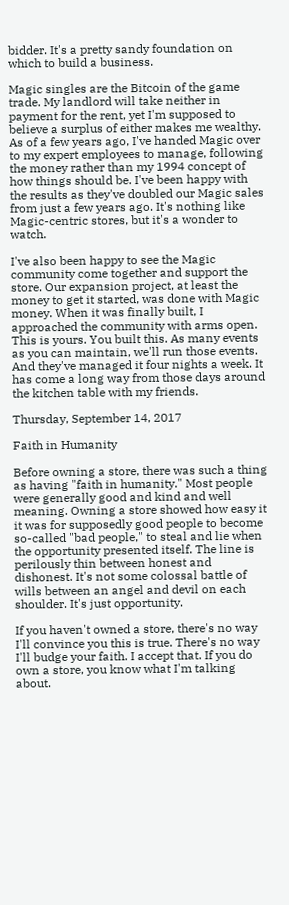bidder. It's a pretty sandy foundation on which to build a business.

Magic singles are the Bitcoin of the game trade. My landlord will take neither in payment for the rent, yet I'm supposed to believe a surplus of either makes me wealthy. As of a few years ago, I've handed Magic over to my expert employees to manage, following the money rather than my 1994 concept of how things should be. I've been happy with the results as they've doubled our Magic sales from just a few years ago. It's nothing like Magic-centric stores, but it's a wonder to watch.

I've also been happy to see the Magic community come together and support the store. Our expansion project, at least the money to get it started, was done with Magic money. When it was finally built, I approached the community with arms open. This is yours. You built this. As many events as you can maintain, we'll run those events. And they've managed it four nights a week. It has come a long way from those days around the kitchen table with my friends.

Thursday, September 14, 2017

Faith in Humanity

Before owning a store, there was such a thing as having "faith in humanity." Most people were generally good and kind and well meaning. Owning a store showed how easy it it was for supposedly good people to become so-called "bad people," to steal and lie when the opportunity presented itself. The line is perilously thin between honest and dishonest. It's not some colossal battle of wills between an angel and devil on each shoulder. It's just opportunity.

If you haven't owned a store, there's no way I'll convince you this is true. There's no way I'll budge your faith. I accept that. If you do own a store, you know what I'm talking about.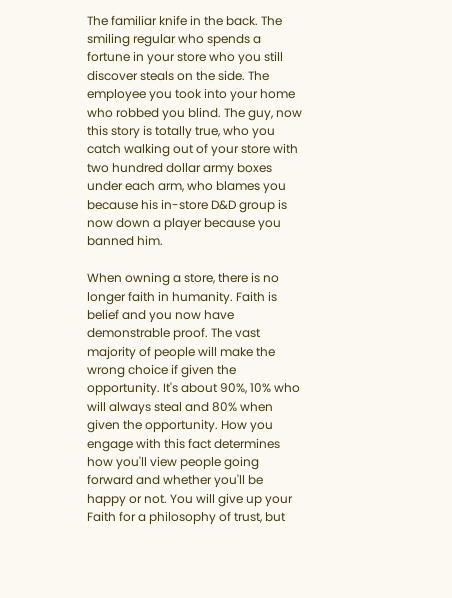The familiar knife in the back. The smiling regular who spends a fortune in your store who you still discover steals on the side. The employee you took into your home who robbed you blind. The guy, now this story is totally true, who you catch walking out of your store with two hundred dollar army boxes under each arm, who blames you because his in-store D&D group is now down a player because you banned him.

When owning a store, there is no longer faith in humanity. Faith is belief and you now have demonstrable proof. The vast majority of people will make the wrong choice if given the opportunity. It's about 90%, 10% who will always steal and 80% when given the opportunity. How you engage with this fact determines how you'll view people going forward and whether you'll be happy or not. You will give up your Faith for a philosophy of trust, but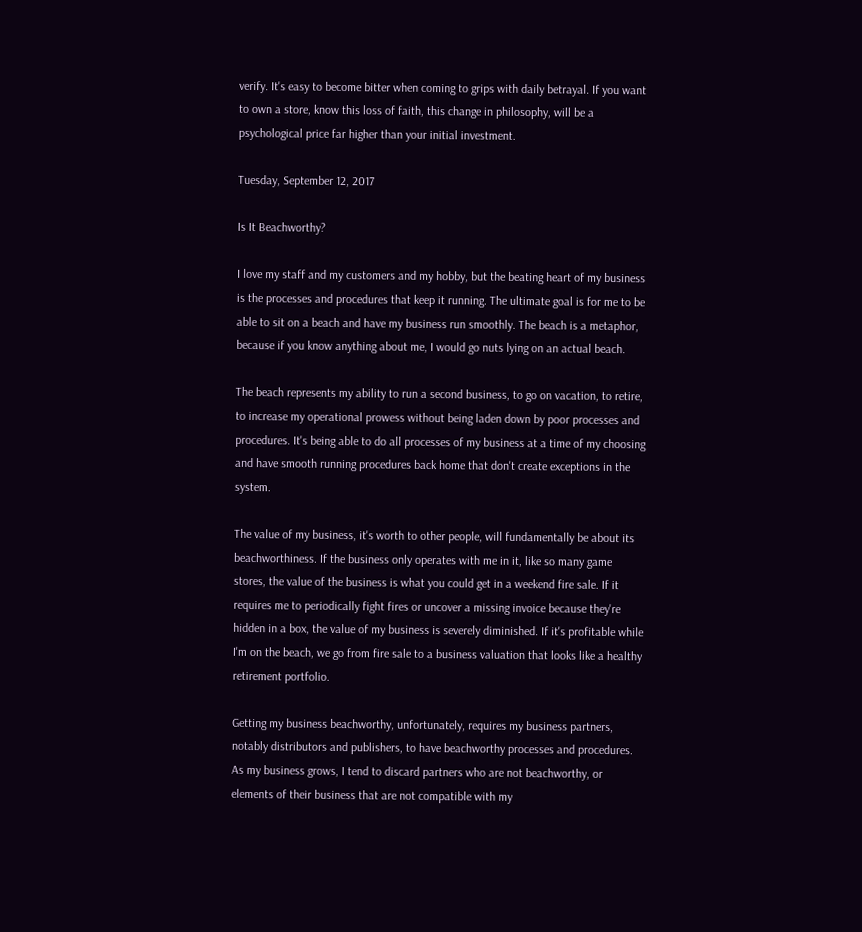verify. It's easy to become bitter when coming to grips with daily betrayal. If you want to own a store, know this loss of faith, this change in philosophy, will be a psychological price far higher than your initial investment.

Tuesday, September 12, 2017

Is It Beachworthy?

I love my staff and my customers and my hobby, but the beating heart of my business is the processes and procedures that keep it running. The ultimate goal is for me to be able to sit on a beach and have my business run smoothly. The beach is a metaphor, because if you know anything about me, I would go nuts lying on an actual beach.

The beach represents my ability to run a second business, to go on vacation, to retire, to increase my operational prowess without being laden down by poor processes and procedures. It's being able to do all processes of my business at a time of my choosing and have smooth running procedures back home that don't create exceptions in the system.

The value of my business, it's worth to other people, will fundamentally be about its beachworthiness. If the business only operates with me in it, like so many game stores, the value of the business is what you could get in a weekend fire sale. If it requires me to periodically fight fires or uncover a missing invoice because they're hidden in a box, the value of my business is severely diminished. If it's profitable while I'm on the beach, we go from fire sale to a business valuation that looks like a healthy retirement portfolio.

Getting my business beachworthy, unfortunately, requires my business partners, notably distributors and publishers, to have beachworthy processes and procedures. As my business grows, I tend to discard partners who are not beachworthy, or elements of their business that are not compatible with my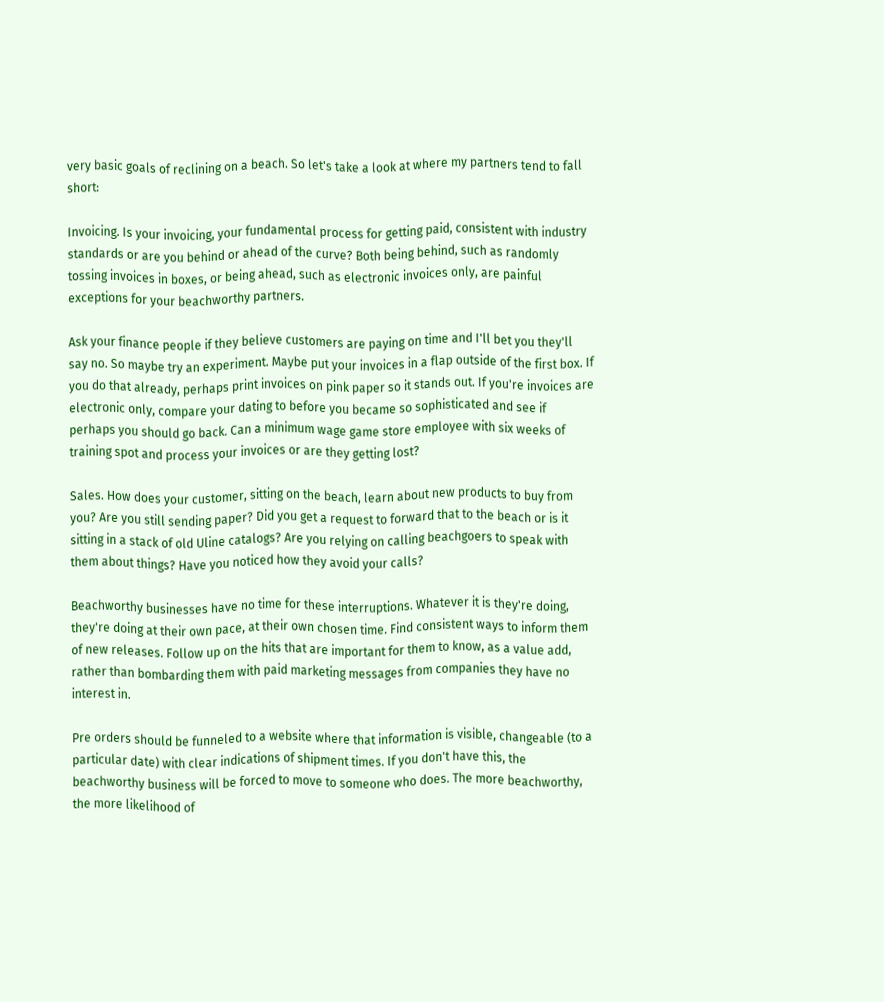very basic goals of reclining on a beach. So let's take a look at where my partners tend to fall short:

Invoicing. Is your invoicing, your fundamental process for getting paid, consistent with industry standards or are you behind or ahead of the curve? Both being behind, such as randomly tossing invoices in boxes, or being ahead, such as electronic invoices only, are painful exceptions for your beachworthy partners.

Ask your finance people if they believe customers are paying on time and I'll bet you they'll say no. So maybe try an experiment. Maybe put your invoices in a flap outside of the first box. If you do that already, perhaps print invoices on pink paper so it stands out. If you're invoices are electronic only, compare your dating to before you became so sophisticated and see if perhaps you should go back. Can a minimum wage game store employee with six weeks of training spot and process your invoices or are they getting lost?

Sales. How does your customer, sitting on the beach, learn about new products to buy from you? Are you still sending paper? Did you get a request to forward that to the beach or is it sitting in a stack of old Uline catalogs? Are you relying on calling beachgoers to speak with them about things? Have you noticed how they avoid your calls?

Beachworthy businesses have no time for these interruptions. Whatever it is they're doing, they're doing at their own pace, at their own chosen time. Find consistent ways to inform them of new releases. Follow up on the hits that are important for them to know, as a value add, rather than bombarding them with paid marketing messages from companies they have no interest in.

Pre orders should be funneled to a website where that information is visible, changeable (to a particular date) with clear indications of shipment times. If you don't have this, the beachworthy business will be forced to move to someone who does. The more beachworthy, the more likelihood of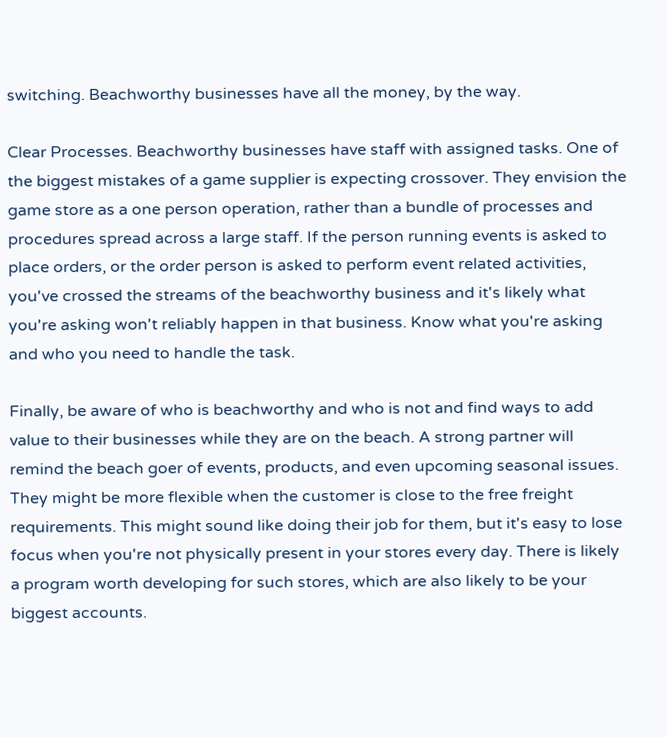switching. Beachworthy businesses have all the money, by the way.

Clear Processes. Beachworthy businesses have staff with assigned tasks. One of the biggest mistakes of a game supplier is expecting crossover. They envision the game store as a one person operation, rather than a bundle of processes and procedures spread across a large staff. If the person running events is asked to place orders, or the order person is asked to perform event related activities, you've crossed the streams of the beachworthy business and it's likely what you're asking won't reliably happen in that business. Know what you're asking and who you need to handle the task.

Finally, be aware of who is beachworthy and who is not and find ways to add value to their businesses while they are on the beach. A strong partner will remind the beach goer of events, products, and even upcoming seasonal issues. They might be more flexible when the customer is close to the free freight requirements. This might sound like doing their job for them, but it's easy to lose focus when you're not physically present in your stores every day. There is likely a program worth developing for such stores, which are also likely to be your biggest accounts.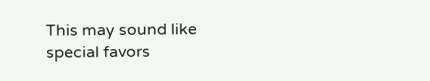This may sound like special favors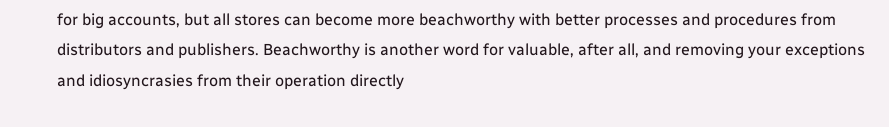for big accounts, but all stores can become more beachworthy with better processes and procedures from distributors and publishers. Beachworthy is another word for valuable, after all, and removing your exceptions and idiosyncrasies from their operation directly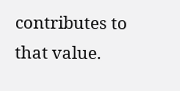contributes to that value.